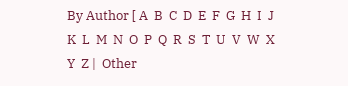By Author [ A  B  C  D  E  F  G  H  I  J  K  L  M  N  O  P  Q  R  S  T  U  V  W  X  Y  Z |  Other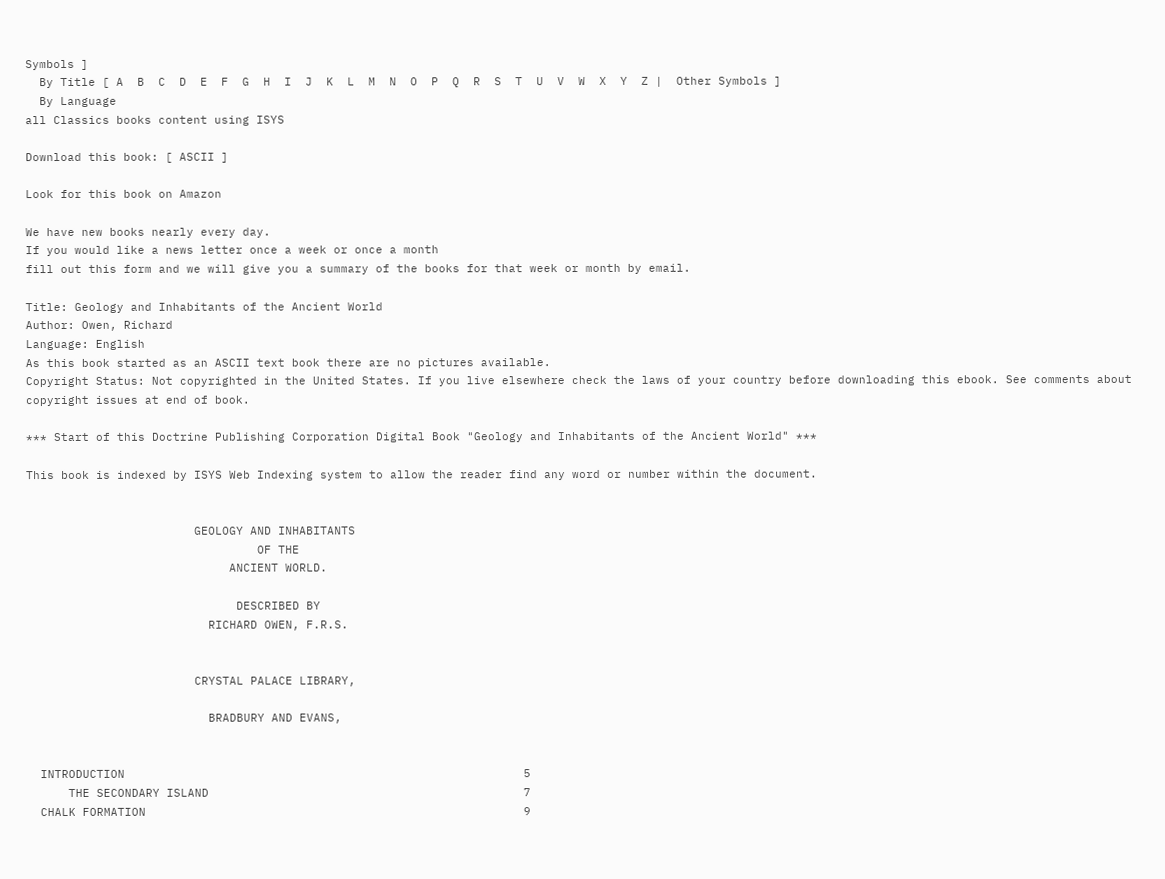Symbols ]
  By Title [ A  B  C  D  E  F  G  H  I  J  K  L  M  N  O  P  Q  R  S  T  U  V  W  X  Y  Z |  Other Symbols ]
  By Language
all Classics books content using ISYS

Download this book: [ ASCII ]

Look for this book on Amazon

We have new books nearly every day.
If you would like a news letter once a week or once a month
fill out this form and we will give you a summary of the books for that week or month by email.

Title: Geology and Inhabitants of the Ancient World
Author: Owen, Richard
Language: English
As this book started as an ASCII text book there are no pictures available.
Copyright Status: Not copyrighted in the United States. If you live elsewhere check the laws of your country before downloading this ebook. See comments about copyright issues at end of book.

*** Start of this Doctrine Publishing Corporation Digital Book "Geology and Inhabitants of the Ancient World" ***

This book is indexed by ISYS Web Indexing system to allow the reader find any word or number within the document.


                        GEOLOGY AND INHABITANTS
                                 OF THE
                             ANCIENT WORLD.

                              DESCRIBED BY
                          RICHARD OWEN, F.R.S.


                        CRYSTAL PALACE LIBRARY,

                          BRADBURY AND EVANS,


  INTRODUCTION                                                         5
      THE SECONDARY ISLAND                                             7
  CHALK FORMATION                                                      9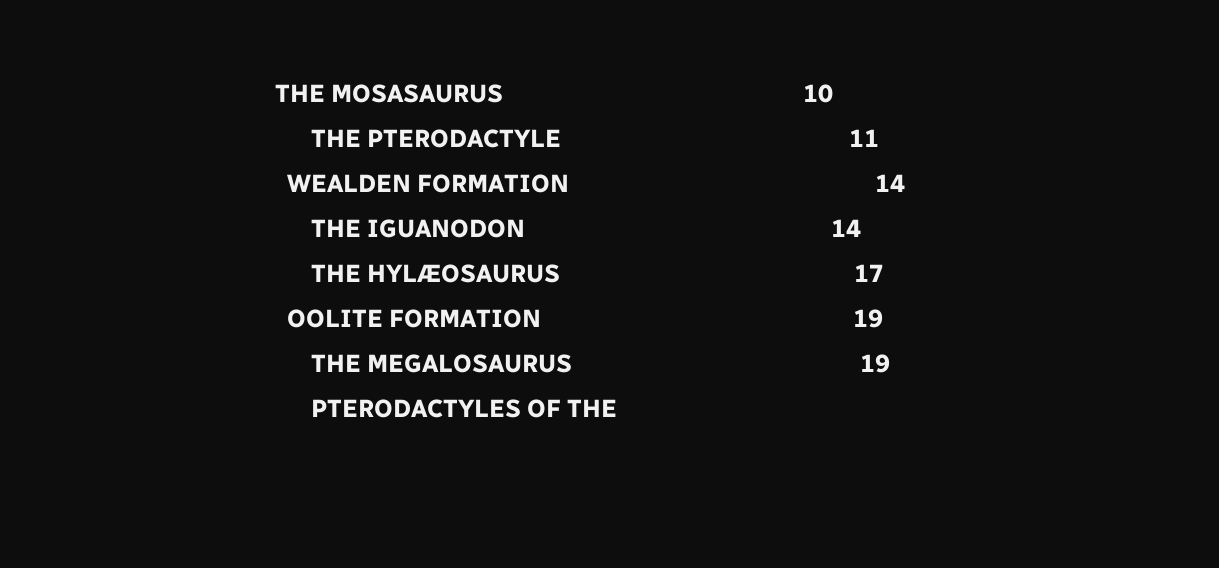THE MOSASAURUS                                                  10
      THE PTERODACTYLE                                                11
  WEALDEN FORMATION                                                   14
      THE IGUANODON                                                   14
      THE HYLÆOSAURUS                                                 17
  OOLITE FORMATION                                                    19
      THE MEGALOSAURUS                                                19
      PTERODACTYLES OF THE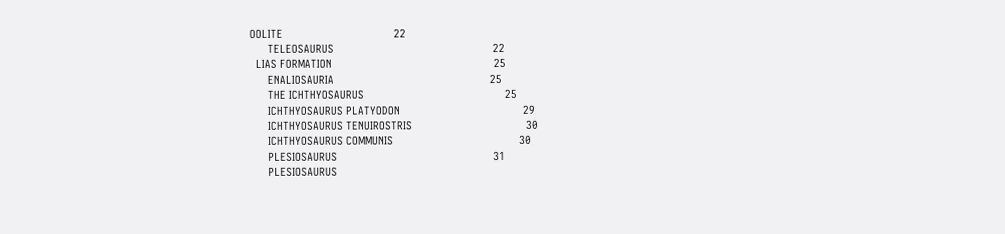OOLITE                                     22
      TELEOSAURUS                                                     22
  LIAS FORMATION                                                      25
      ENALIOSAURIA                                                    25
      THE ICHTHYOSAURUS                                               25
      ICHTHYOSAURUS PLATYODON                                         29
      ICHTHYOSAURUS TENUIROSTRIS                                      30
      ICHTHYOSAURUS COMMUNIS                                          30
      PLESIOSAURUS                                                    31
      PLESIOSAURUS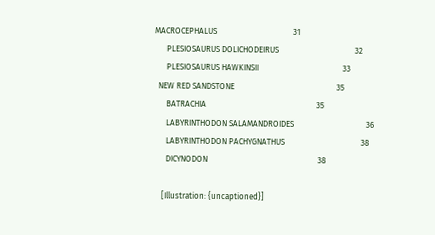MACROCEPHALUS                                      31
      PLESIOSAURUS DOLICHODEIRUS                                      32
      PLESIOSAURUS HAWKINSII                                          33
  NEW RED SANDSTONE                                                   35
      BATRACHIA                                                       35
      LABYRINTHODON SALAMANDROIDES                                    36
      LABYRINTHODON PACHYGNATHUS                                      38
      DICYNODON                                                       38

    [Illustration: {uncaptioned}]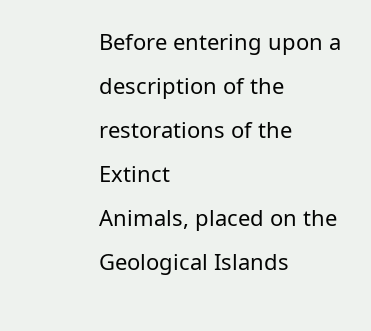Before entering upon a description of the restorations of the Extinct
Animals, placed on the Geological Islands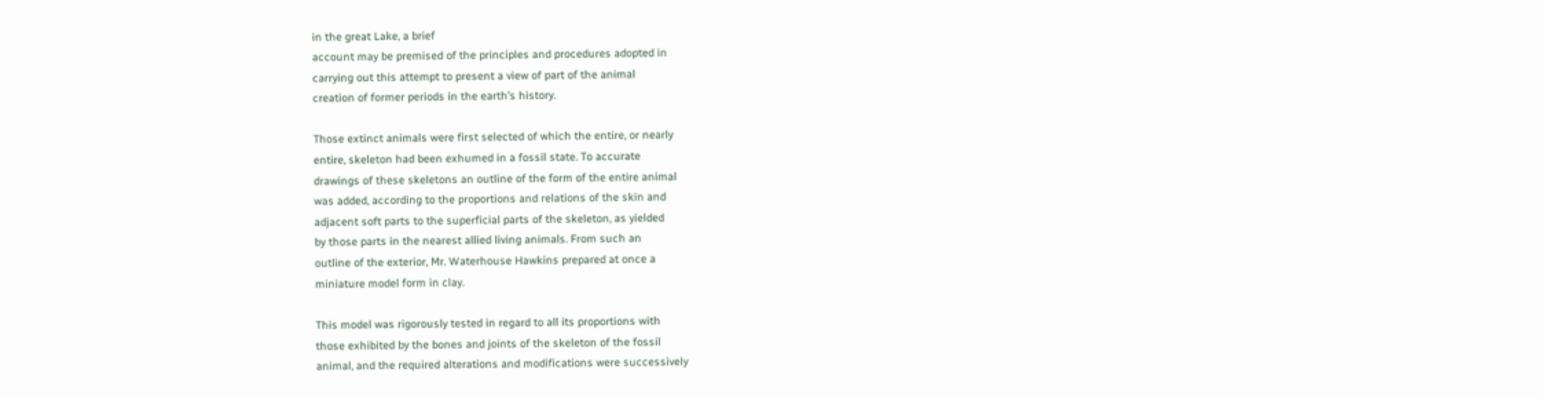in the great Lake, a brief
account may be premised of the principles and procedures adopted in
carrying out this attempt to present a view of part of the animal
creation of former periods in the earth’s history.

Those extinct animals were first selected of which the entire, or nearly
entire, skeleton had been exhumed in a fossil state. To accurate
drawings of these skeletons an outline of the form of the entire animal
was added, according to the proportions and relations of the skin and
adjacent soft parts to the superficial parts of the skeleton, as yielded
by those parts in the nearest allied living animals. From such an
outline of the exterior, Mr. Waterhouse Hawkins prepared at once a
miniature model form in clay.

This model was rigorously tested in regard to all its proportions with
those exhibited by the bones and joints of the skeleton of the fossil
animal, and the required alterations and modifications were successively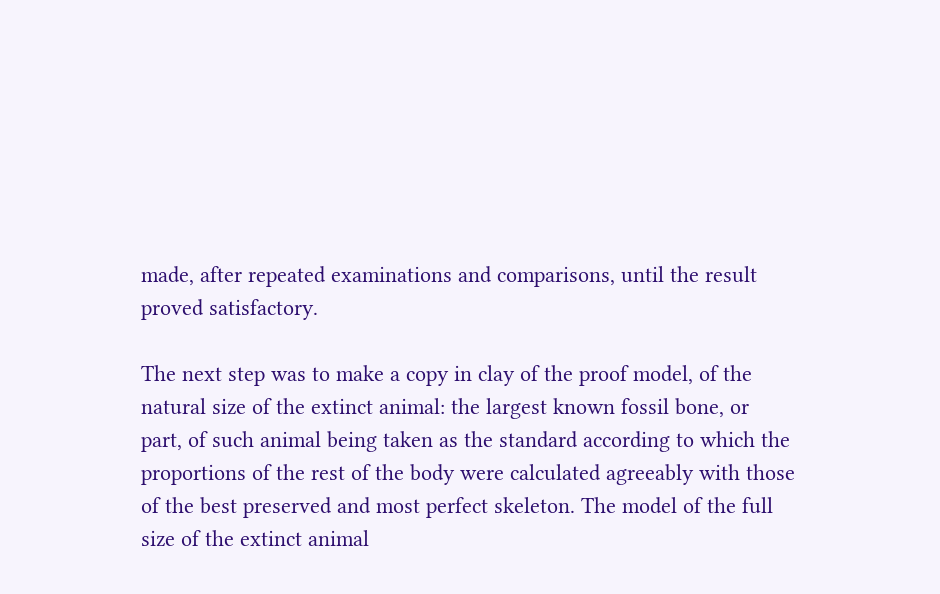made, after repeated examinations and comparisons, until the result
proved satisfactory.

The next step was to make a copy in clay of the proof model, of the
natural size of the extinct animal: the largest known fossil bone, or
part, of such animal being taken as the standard according to which the
proportions of the rest of the body were calculated agreeably with those
of the best preserved and most perfect skeleton. The model of the full
size of the extinct animal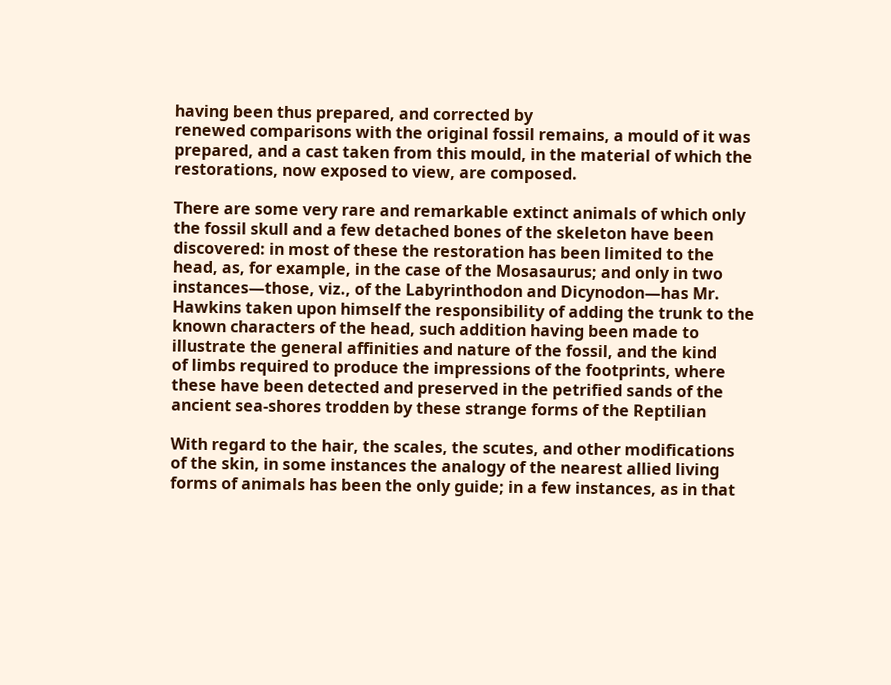having been thus prepared, and corrected by
renewed comparisons with the original fossil remains, a mould of it was
prepared, and a cast taken from this mould, in the material of which the
restorations, now exposed to view, are composed.

There are some very rare and remarkable extinct animals of which only
the fossil skull and a few detached bones of the skeleton have been
discovered: in most of these the restoration has been limited to the
head, as, for example, in the case of the Mosasaurus; and only in two
instances—those, viz., of the Labyrinthodon and Dicynodon—has Mr.
Hawkins taken upon himself the responsibility of adding the trunk to the
known characters of the head, such addition having been made to
illustrate the general affinities and nature of the fossil, and the kind
of limbs required to produce the impressions of the footprints, where
these have been detected and preserved in the petrified sands of the
ancient sea-shores trodden by these strange forms of the Reptilian

With regard to the hair, the scales, the scutes, and other modifications
of the skin, in some instances the analogy of the nearest allied living
forms of animals has been the only guide; in a few instances, as in that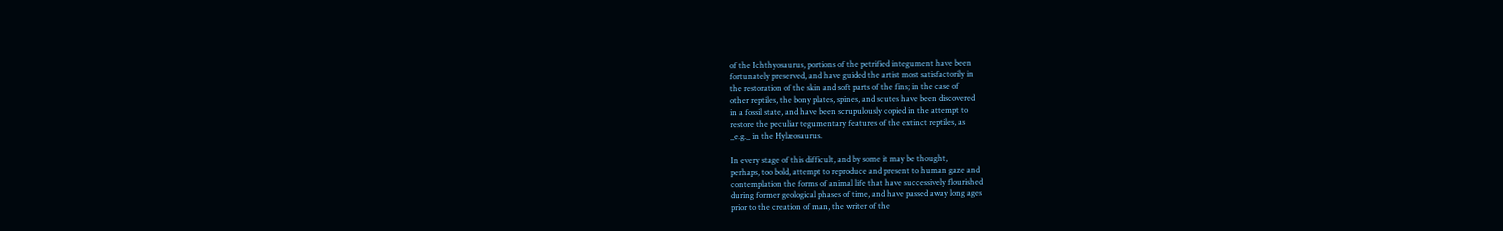of the Ichthyosaurus, portions of the petrified integument have been
fortunately preserved, and have guided the artist most satisfactorily in
the restoration of the skin and soft parts of the fins; in the case of
other reptiles, the bony plates, spines, and scutes have been discovered
in a fossil state, and have been scrupulously copied in the attempt to
restore the peculiar tegumentary features of the extinct reptiles, as
_e.g._ in the Hylæosaurus.

In every stage of this difficult, and by some it may be thought,
perhaps, too bold, attempt to reproduce and present to human gaze and
contemplation the forms of animal life that have successively flourished
during former geological phases of time, and have passed away long ages
prior to the creation of man, the writer of the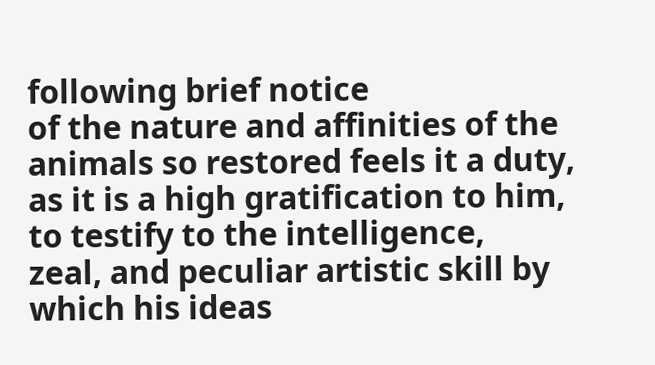following brief notice
of the nature and affinities of the animals so restored feels it a duty,
as it is a high gratification to him, to testify to the intelligence,
zeal, and peculiar artistic skill by which his ideas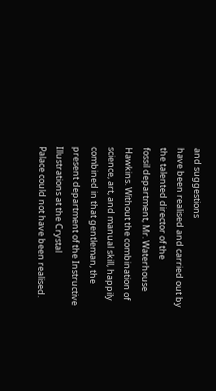and suggestions
have been realised and carried out by the talented director of the
fossil department, Mr. Waterhouse Hawkins. Without the combination of
science, art, and manual skill, happily combined in that gentleman, the
present department of the Instructive Illustrations at the Crystal
Palace could not have been realised.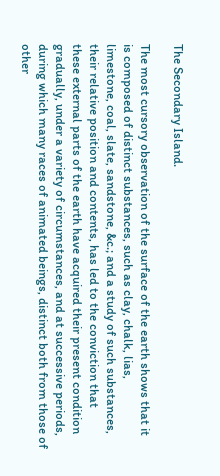The Secondary Island.

The most cursory observation of the surface of the earth shows that it
is composed of distinct substances, such as clay, chalk, lias,
limestone, coal, slate, sandstone, &c.; and a study of such substances,
their relative position and contents, has led to the conviction that
these external parts of the earth have acquired their present condition
gradually, under a variety of circumstances, and at successive periods,
during which many races of animated beings, distinct both from those of
other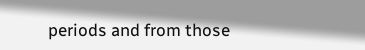periods and from those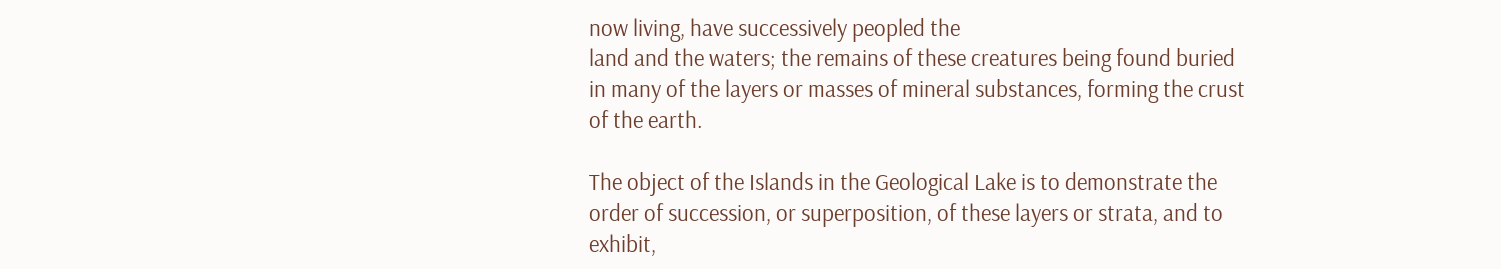now living, have successively peopled the
land and the waters; the remains of these creatures being found buried
in many of the layers or masses of mineral substances, forming the crust
of the earth.

The object of the Islands in the Geological Lake is to demonstrate the
order of succession, or superposition, of these layers or strata, and to
exhibit,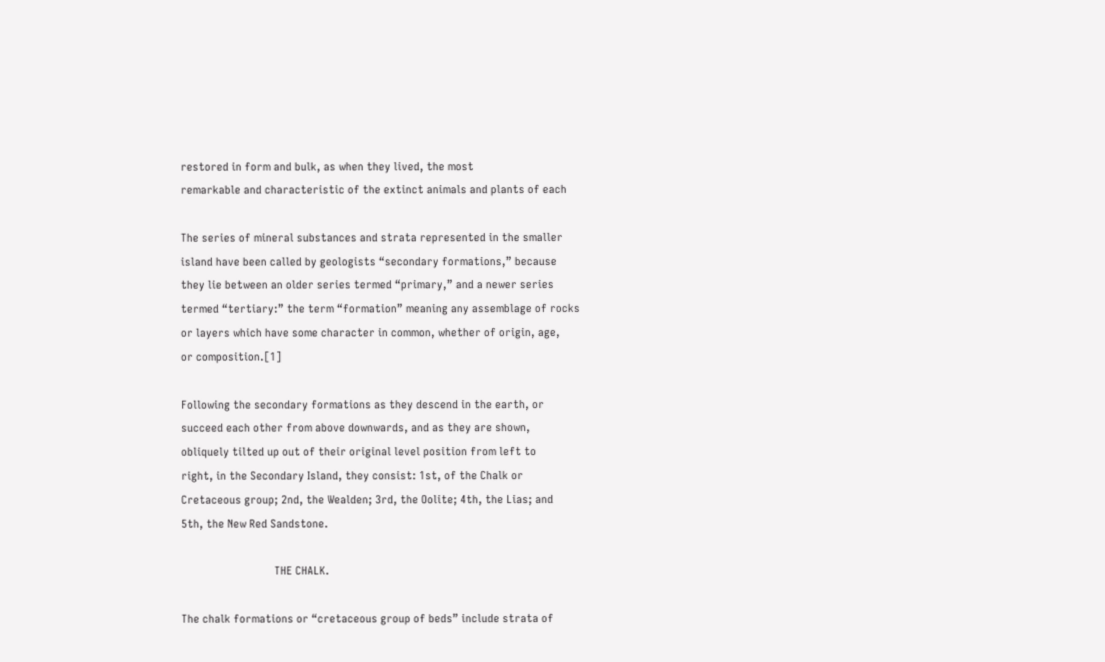restored in form and bulk, as when they lived, the most
remarkable and characteristic of the extinct animals and plants of each

The series of mineral substances and strata represented in the smaller
island have been called by geologists “secondary formations,” because
they lie between an older series termed “primary,” and a newer series
termed “tertiary:” the term “formation” meaning any assemblage of rocks
or layers which have some character in common, whether of origin, age,
or composition.[1]

Following the secondary formations as they descend in the earth, or
succeed each other from above downwards, and as they are shown,
obliquely tilted up out of their original level position from left to
right, in the Secondary Island, they consist: 1st, of the Chalk or
Cretaceous group; 2nd, the Wealden; 3rd, the Oolite; 4th, the Lias; and
5th, the New Red Sandstone.

                               THE CHALK.

The chalk formations or “cretaceous group of beds” include strata of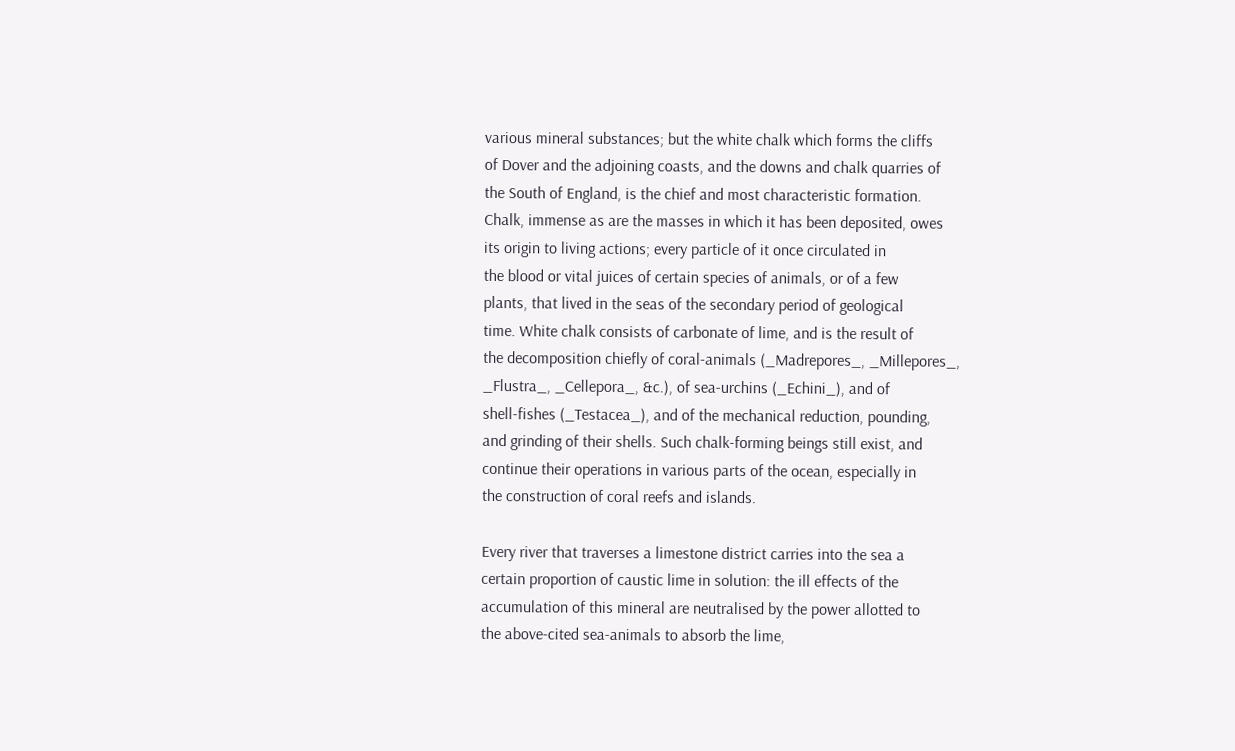various mineral substances; but the white chalk which forms the cliffs
of Dover and the adjoining coasts, and the downs and chalk quarries of
the South of England, is the chief and most characteristic formation.
Chalk, immense as are the masses in which it has been deposited, owes
its origin to living actions; every particle of it once circulated in
the blood or vital juices of certain species of animals, or of a few
plants, that lived in the seas of the secondary period of geological
time. White chalk consists of carbonate of lime, and is the result of
the decomposition chiefly of coral-animals (_Madrepores_, _Millepores_,
_Flustra_, _Cellepora_, &c.), of sea-urchins (_Echini_), and of
shell-fishes (_Testacea_), and of the mechanical reduction, pounding,
and grinding of their shells. Such chalk-forming beings still exist, and
continue their operations in various parts of the ocean, especially in
the construction of coral reefs and islands.

Every river that traverses a limestone district carries into the sea a
certain proportion of caustic lime in solution: the ill effects of the
accumulation of this mineral are neutralised by the power allotted to
the above-cited sea-animals to absorb the lime,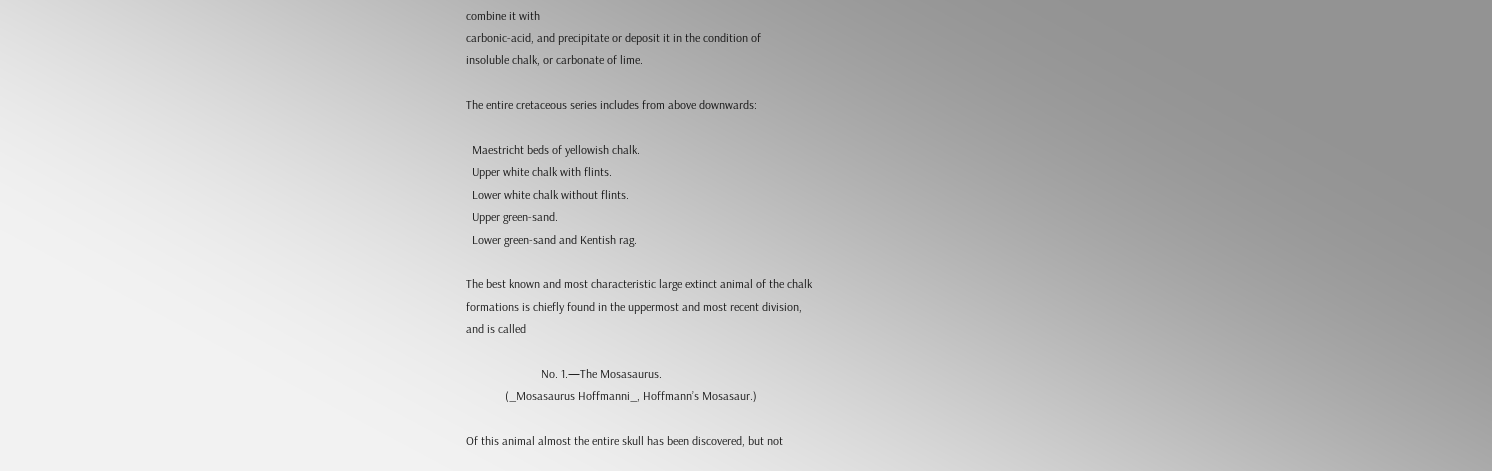combine it with
carbonic-acid, and precipitate or deposit it in the condition of
insoluble chalk, or carbonate of lime.

The entire cretaceous series includes from above downwards:

  Maestricht beds of yellowish chalk.
  Upper white chalk with flints.
  Lower white chalk without flints.
  Upper green-sand.
  Lower green-sand and Kentish rag.

The best known and most characteristic large extinct animal of the chalk
formations is chiefly found in the uppermost and most recent division,
and is called

                         No. 1.—The Mosasaurus.
             (_Mosasaurus Hoffmanni_, Hoffmann’s Mosasaur.)

Of this animal almost the entire skull has been discovered, but not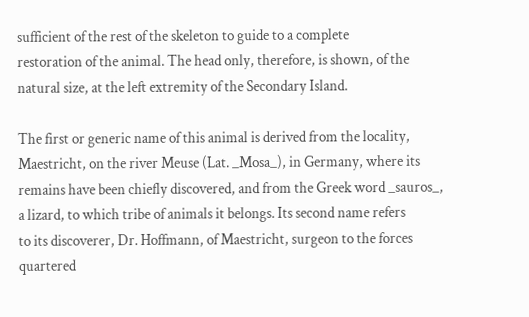sufficient of the rest of the skeleton to guide to a complete
restoration of the animal. The head only, therefore, is shown, of the
natural size, at the left extremity of the Secondary Island.

The first or generic name of this animal is derived from the locality,
Maestricht, on the river Meuse (Lat. _Mosa_), in Germany, where its
remains have been chiefly discovered, and from the Greek word _sauros_,
a lizard, to which tribe of animals it belongs. Its second name refers
to its discoverer, Dr. Hoffmann, of Maestricht, surgeon to the forces
quartered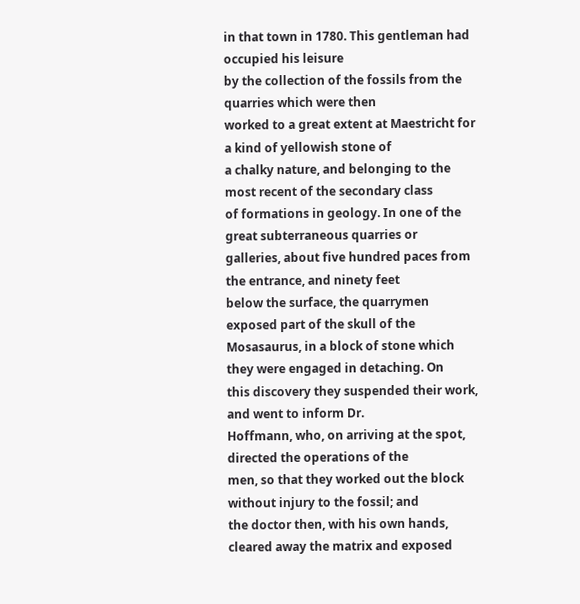in that town in 1780. This gentleman had occupied his leisure
by the collection of the fossils from the quarries which were then
worked to a great extent at Maestricht for a kind of yellowish stone of
a chalky nature, and belonging to the most recent of the secondary class
of formations in geology. In one of the great subterraneous quarries or
galleries, about five hundred paces from the entrance, and ninety feet
below the surface, the quarrymen exposed part of the skull of the
Mosasaurus, in a block of stone which they were engaged in detaching. On
this discovery they suspended their work, and went to inform Dr.
Hoffmann, who, on arriving at the spot, directed the operations of the
men, so that they worked out the block without injury to the fossil; and
the doctor then, with his own hands, cleared away the matrix and exposed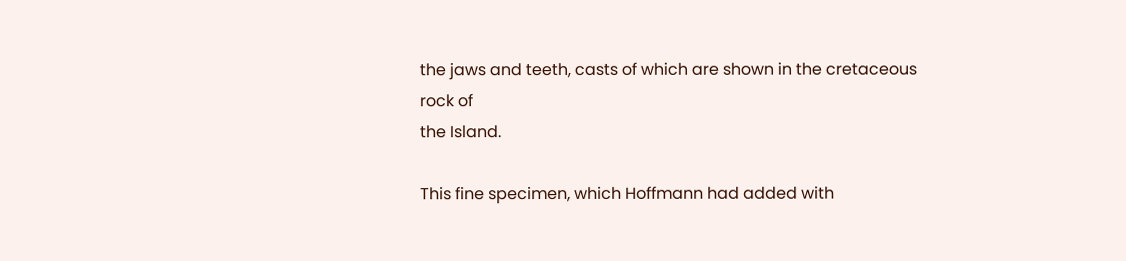the jaws and teeth, casts of which are shown in the cretaceous rock of
the Island.

This fine specimen, which Hoffmann had added with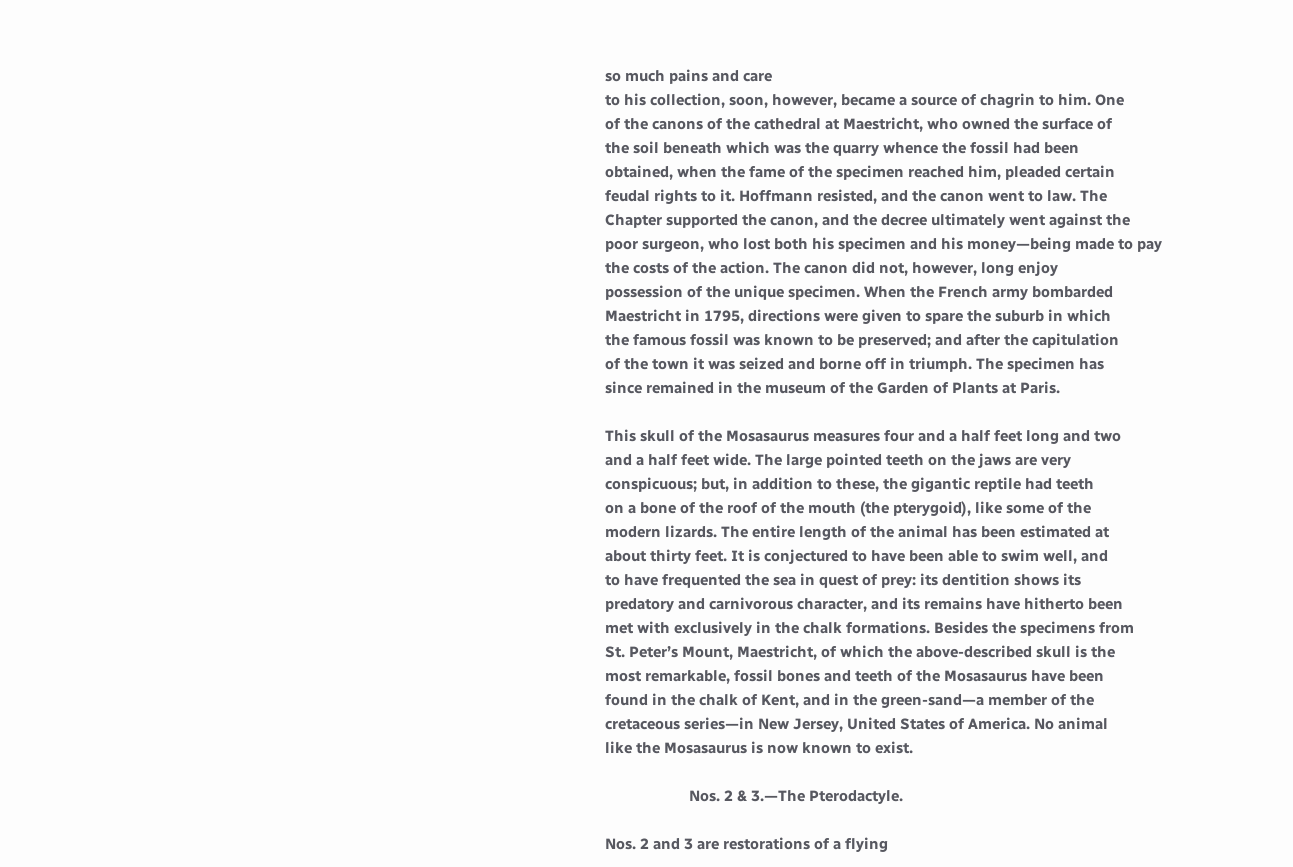so much pains and care
to his collection, soon, however, became a source of chagrin to him. One
of the canons of the cathedral at Maestricht, who owned the surface of
the soil beneath which was the quarry whence the fossil had been
obtained, when the fame of the specimen reached him, pleaded certain
feudal rights to it. Hoffmann resisted, and the canon went to law. The
Chapter supported the canon, and the decree ultimately went against the
poor surgeon, who lost both his specimen and his money—being made to pay
the costs of the action. The canon did not, however, long enjoy
possession of the unique specimen. When the French army bombarded
Maestricht in 1795, directions were given to spare the suburb in which
the famous fossil was known to be preserved; and after the capitulation
of the town it was seized and borne off in triumph. The specimen has
since remained in the museum of the Garden of Plants at Paris.

This skull of the Mosasaurus measures four and a half feet long and two
and a half feet wide. The large pointed teeth on the jaws are very
conspicuous; but, in addition to these, the gigantic reptile had teeth
on a bone of the roof of the mouth (the pterygoid), like some of the
modern lizards. The entire length of the animal has been estimated at
about thirty feet. It is conjectured to have been able to swim well, and
to have frequented the sea in quest of prey: its dentition shows its
predatory and carnivorous character, and its remains have hitherto been
met with exclusively in the chalk formations. Besides the specimens from
St. Peter’s Mount, Maestricht, of which the above-described skull is the
most remarkable, fossil bones and teeth of the Mosasaurus have been
found in the chalk of Kent, and in the green-sand—a member of the
cretaceous series—in New Jersey, United States of America. No animal
like the Mosasaurus is now known to exist.

                     Nos. 2 & 3.—The Pterodactyle.

Nos. 2 and 3 are restorations of a flying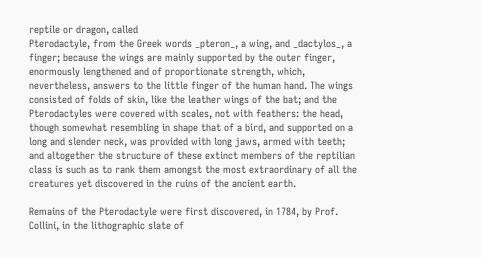reptile or dragon, called
Pterodactyle, from the Greek words _pteron_, a wing, and _dactylos_, a
finger; because the wings are mainly supported by the outer finger,
enormously lengthened and of proportionate strength, which,
nevertheless, answers to the little finger of the human hand. The wings
consisted of folds of skin, like the leather wings of the bat; and the
Pterodactyles were covered with scales, not with feathers: the head,
though somewhat resembling in shape that of a bird, and supported on a
long and slender neck, was provided with long jaws, armed with teeth;
and altogether the structure of these extinct members of the reptilian
class is such as to rank them amongst the most extraordinary of all the
creatures yet discovered in the ruins of the ancient earth.

Remains of the Pterodactyle were first discovered, in 1784, by Prof.
Collini, in the lithographic slate of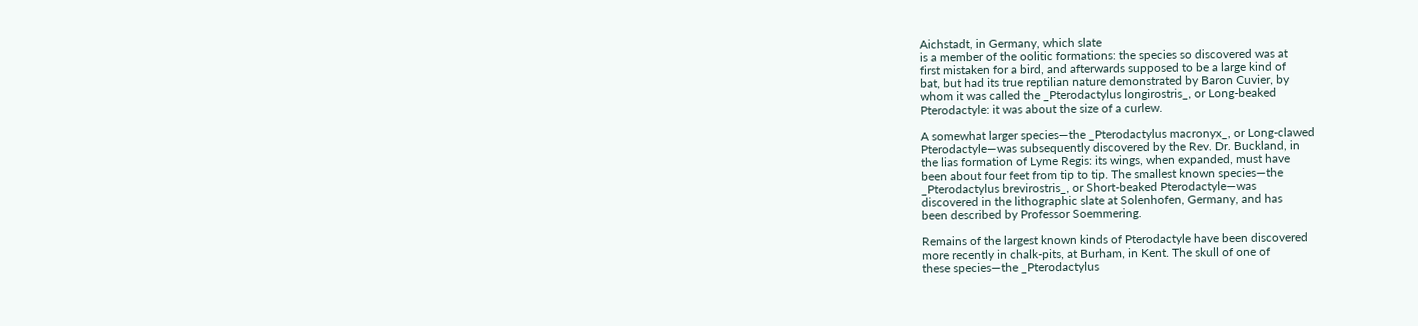Aichstadt, in Germany, which slate
is a member of the oolitic formations: the species so discovered was at
first mistaken for a bird, and afterwards supposed to be a large kind of
bat, but had its true reptilian nature demonstrated by Baron Cuvier, by
whom it was called the _Pterodactylus longirostris_, or Long-beaked
Pterodactyle: it was about the size of a curlew.

A somewhat larger species—the _Pterodactylus macronyx_, or Long-clawed
Pterodactyle—was subsequently discovered by the Rev. Dr. Buckland, in
the lias formation of Lyme Regis: its wings, when expanded, must have
been about four feet from tip to tip. The smallest known species—the
_Pterodactylus brevirostris_, or Short-beaked Pterodactyle—was
discovered in the lithographic slate at Solenhofen, Germany, and has
been described by Professor Soemmering.

Remains of the largest known kinds of Pterodactyle have been discovered
more recently in chalk-pits, at Burham, in Kent. The skull of one of
these species—the _Pterodactylus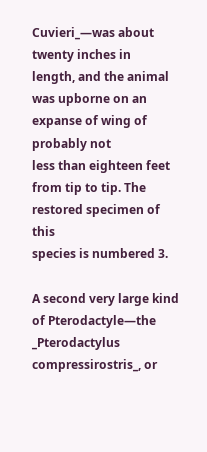Cuvieri_—was about twenty inches in
length, and the animal was upborne on an expanse of wing of probably not
less than eighteen feet from tip to tip. The restored specimen of this
species is numbered 3.

A second very large kind of Pterodactyle—the _Pterodactylus
compressirostris_, or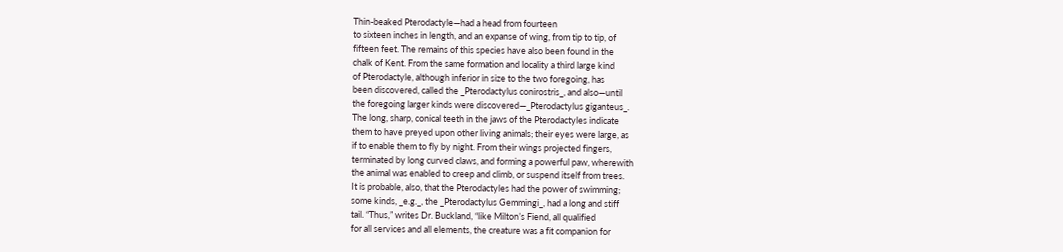Thin-beaked Pterodactyle—had a head from fourteen
to sixteen inches in length, and an expanse of wing, from tip to tip, of
fifteen feet. The remains of this species have also been found in the
chalk of Kent. From the same formation and locality a third large kind
of Pterodactyle, although inferior in size to the two foregoing, has
been discovered, called the _Pterodactylus conirostris_, and also—until
the foregoing larger kinds were discovered—_Pterodactylus giganteus_.
The long, sharp, conical teeth in the jaws of the Pterodactyles indicate
them to have preyed upon other living animals; their eyes were large, as
if to enable them to fly by night. From their wings projected fingers,
terminated by long curved claws, and forming a powerful paw, wherewith
the animal was enabled to creep and climb, or suspend itself from trees.
It is probable, also, that the Pterodactyles had the power of swimming;
some kinds, _e.g._, the _Pterodactylus Gemmingi_, had a long and stiff
tail. “Thus,” writes Dr. Buckland, “like Milton’s Fiend, all qualified
for all services and all elements, the creature was a fit companion for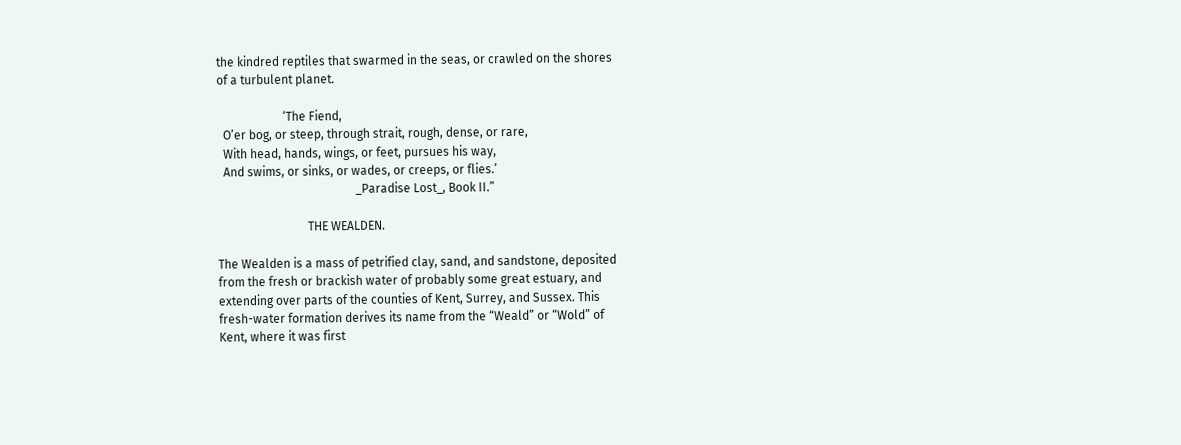the kindred reptiles that swarmed in the seas, or crawled on the shores
of a turbulent planet.

                      ‘The Fiend,
  O’er bog, or steep, through strait, rough, dense, or rare,
  With head, hands, wings, or feet, pursues his way,
  And swims, or sinks, or wades, or creeps, or flies.’
                                              _Paradise Lost_, Book II.”

                              THE WEALDEN.

The Wealden is a mass of petrified clay, sand, and sandstone, deposited
from the fresh or brackish water of probably some great estuary, and
extending over parts of the counties of Kent, Surrey, and Sussex. This
fresh-water formation derives its name from the “Weald” or “Wold” of
Kent, where it was first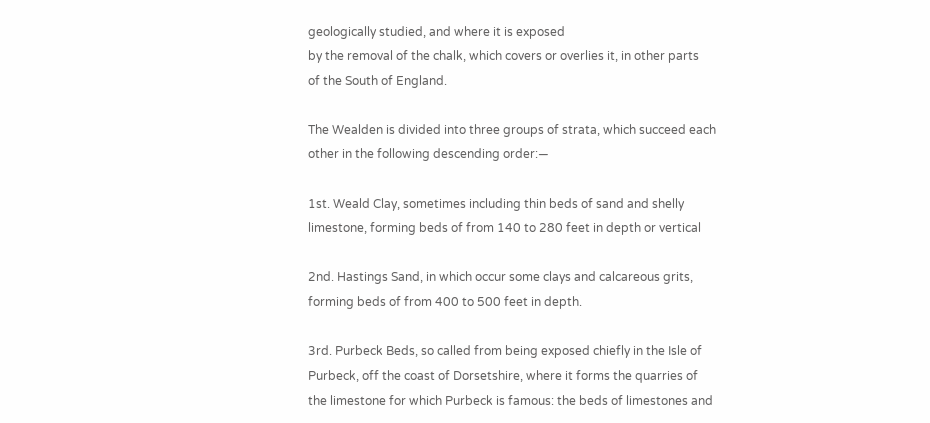geologically studied, and where it is exposed
by the removal of the chalk, which covers or overlies it, in other parts
of the South of England.

The Wealden is divided into three groups of strata, which succeed each
other in the following descending order:—

1st. Weald Clay, sometimes including thin beds of sand and shelly
limestone, forming beds of from 140 to 280 feet in depth or vertical

2nd. Hastings Sand, in which occur some clays and calcareous grits,
forming beds of from 400 to 500 feet in depth.

3rd. Purbeck Beds, so called from being exposed chiefly in the Isle of
Purbeck, off the coast of Dorsetshire, where it forms the quarries of
the limestone for which Purbeck is famous: the beds of limestones and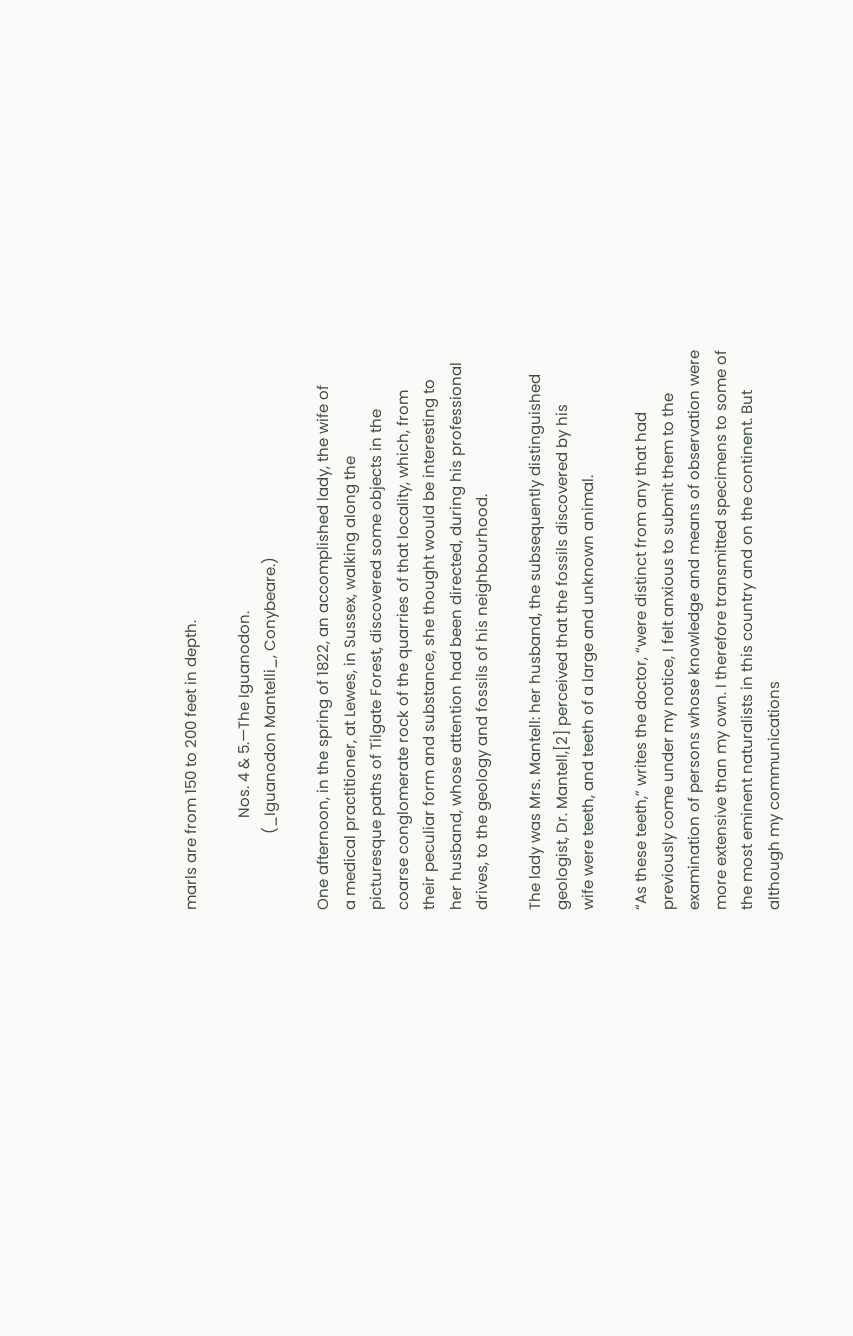marls are from 150 to 200 feet in depth.

                       Nos. 4 & 5.—The Iguanodon.
                   (_Iguanodon Mantelli_, Conybeare.)

One afternoon, in the spring of 1822, an accomplished lady, the wife of
a medical practitioner, at Lewes, in Sussex, walking along the
picturesque paths of Tilgate Forest, discovered some objects in the
coarse conglomerate rock of the quarries of that locality, which, from
their peculiar form and substance, she thought would be interesting to
her husband, whose attention had been directed, during his professional
drives, to the geology and fossils of his neighbourhood.

The lady was Mrs. Mantell: her husband, the subsequently distinguished
geologist, Dr. Mantell,[2] perceived that the fossils discovered by his
wife were teeth, and teeth of a large and unknown animal.

“As these teeth,” writes the doctor, “were distinct from any that had
previously come under my notice, I felt anxious to submit them to the
examination of persons whose knowledge and means of observation were
more extensive than my own. I therefore transmitted specimens to some of
the most eminent naturalists in this country and on the continent. But
although my communications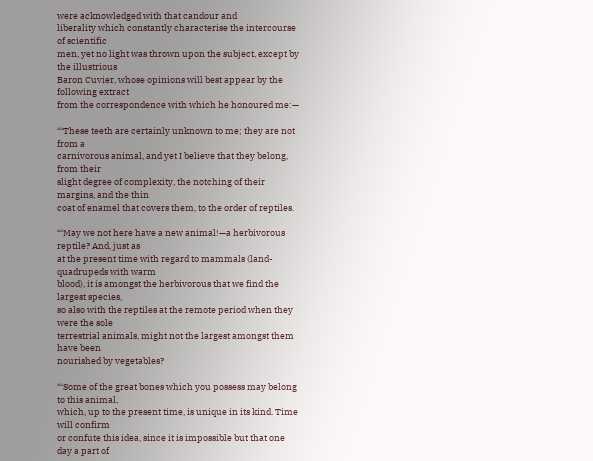were acknowledged with that candour and
liberality which constantly characterise the intercourse of scientific
men, yet no light was thrown upon the subject, except by the illustrious
Baron Cuvier, whose opinions will best appear by the following extract
from the correspondence with which he honoured me:—

“‘These teeth are certainly unknown to me; they are not from a
carnivorous animal, and yet I believe that they belong, from their
slight degree of complexity, the notching of their margins, and the thin
coat of enamel that covers them, to the order of reptiles.

“‘May we not here have a new animal!—a herbivorous reptile? And, just as
at the present time with regard to mammals (land-quadrupeds with warm
blood), it is amongst the herbivorous that we find the largest species,
so also with the reptiles at the remote period when they were the sole
terrestrial animals, might not the largest amongst them have been
nourished by vegetables?

“‘Some of the great bones which you possess may belong to this animal,
which, up to the present time, is unique in its kind. Time will confirm
or confute this idea, since it is impossible but that one day a part of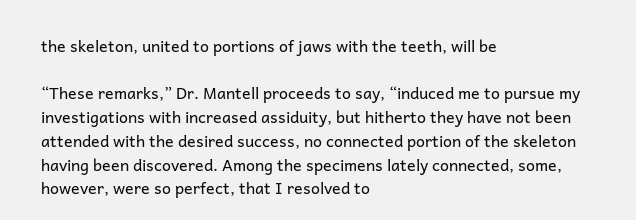the skeleton, united to portions of jaws with the teeth, will be

“These remarks,” Dr. Mantell proceeds to say, “induced me to pursue my
investigations with increased assiduity, but hitherto they have not been
attended with the desired success, no connected portion of the skeleton
having been discovered. Among the specimens lately connected, some,
however, were so perfect, that I resolved to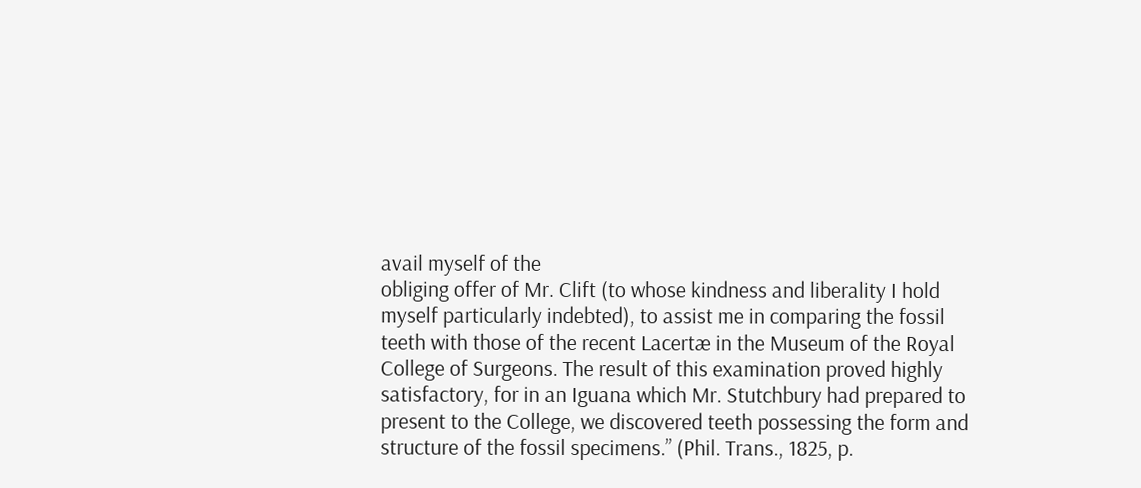avail myself of the
obliging offer of Mr. Clift (to whose kindness and liberality I hold
myself particularly indebted), to assist me in comparing the fossil
teeth with those of the recent Lacertæ in the Museum of the Royal
College of Surgeons. The result of this examination proved highly
satisfactory, for in an Iguana which Mr. Stutchbury had prepared to
present to the College, we discovered teeth possessing the form and
structure of the fossil specimens.” (Phil. Trans., 1825, p.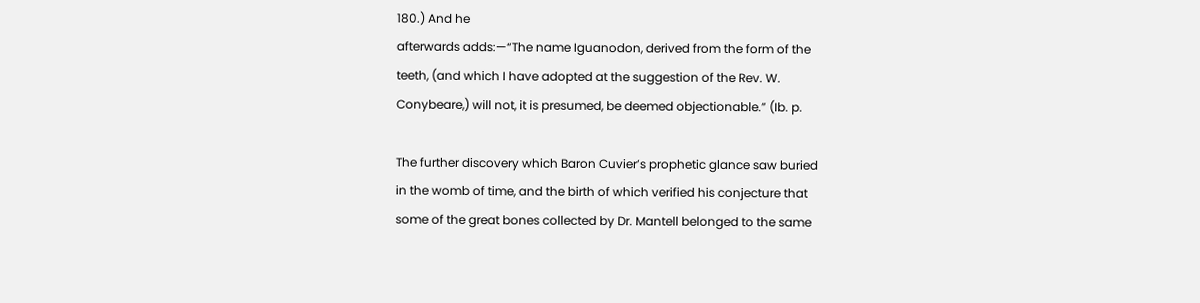180.) And he
afterwards adds:—“The name Iguanodon, derived from the form of the
teeth, (and which I have adopted at the suggestion of the Rev. W.
Conybeare,) will not, it is presumed, be deemed objectionable.” (Ib. p.

The further discovery which Baron Cuvier’s prophetic glance saw buried
in the womb of time, and the birth of which verified his conjecture that
some of the great bones collected by Dr. Mantell belonged to the same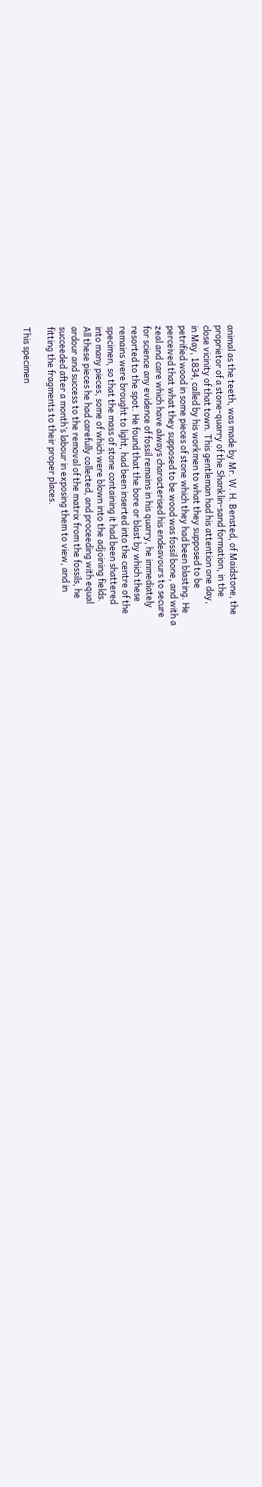animal as the teeth, was made by Mr. W. H. Bensted, of Maidstone, the
proprietor of a stone-quarry of the Shanklin-sand formation, in the
close vicinity of that town. This gentleman had his attention one day,
in May, 1834, called by his workmen to what they supposed to be
petrified wood in some pieces of stone which they had been blasting. He
perceived that what they supposed to be wood was fossil bone, and with a
zeal and care which have always characterised his endeavours to secure
for science any evidence of fossil remains in his quarry, he immediately
resorted to the spot. He found that the bore or blast by which these
remains were brought to light, had been inserted into the centre of the
specimen, so that the mass of stone containing it had been shattered
into many pieces, some of which were blown into the adjoining fields.
All these pieces he had carefully collected, and proceeding with equal
ardour and success to the removal of the matrix from the fossils, he
succeeded after a month’s labour in exposing them to view, and in
fitting the fragments to their proper places.

This specimen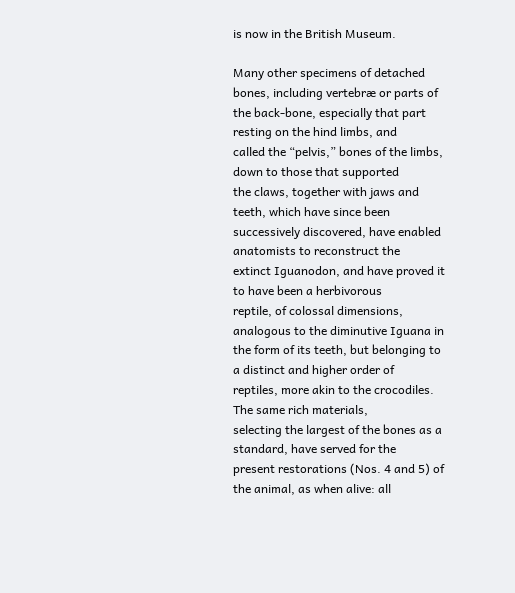is now in the British Museum.

Many other specimens of detached bones, including vertebræ or parts of
the back-bone, especially that part resting on the hind limbs, and
called the “pelvis,” bones of the limbs, down to those that supported
the claws, together with jaws and teeth, which have since been
successively discovered, have enabled anatomists to reconstruct the
extinct Iguanodon, and have proved it to have been a herbivorous
reptile, of colossal dimensions, analogous to the diminutive Iguana in
the form of its teeth, but belonging to a distinct and higher order of
reptiles, more akin to the crocodiles. The same rich materials,
selecting the largest of the bones as a standard, have served for the
present restorations (Nos. 4 and 5) of the animal, as when alive: all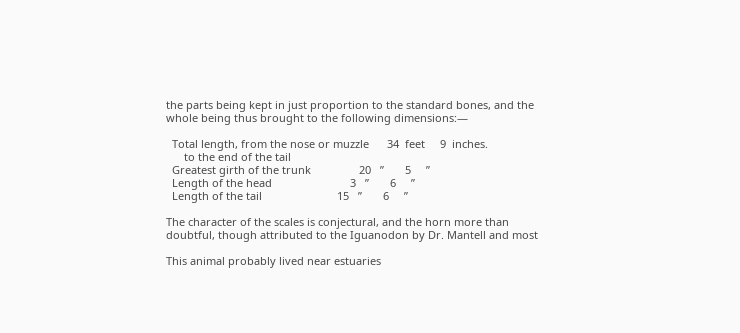the parts being kept in just proportion to the standard bones, and the
whole being thus brought to the following dimensions:—

  Total length, from the nose or muzzle      34  feet     9  inches.
      to the end of the tail
  Greatest girth of the trunk                20   ”       5     ”
  Length of the head                          3   ”       6     ”
  Length of the tail                         15   ”       6     ”

The character of the scales is conjectural, and the horn more than
doubtful, though attributed to the Iguanodon by Dr. Mantell and most

This animal probably lived near estuaries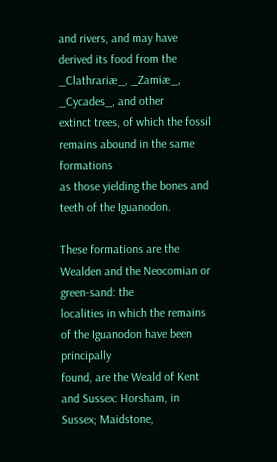and rivers, and may have
derived its food from the _Clathrariæ_, _Zamiæ_, _Cycades_, and other
extinct trees, of which the fossil remains abound in the same formations
as those yielding the bones and teeth of the Iguanodon.

These formations are the Wealden and the Neocomian or green-sand: the
localities in which the remains of the Iguanodon have been principally
found, are the Weald of Kent and Sussex: Horsham, in Sussex; Maidstone,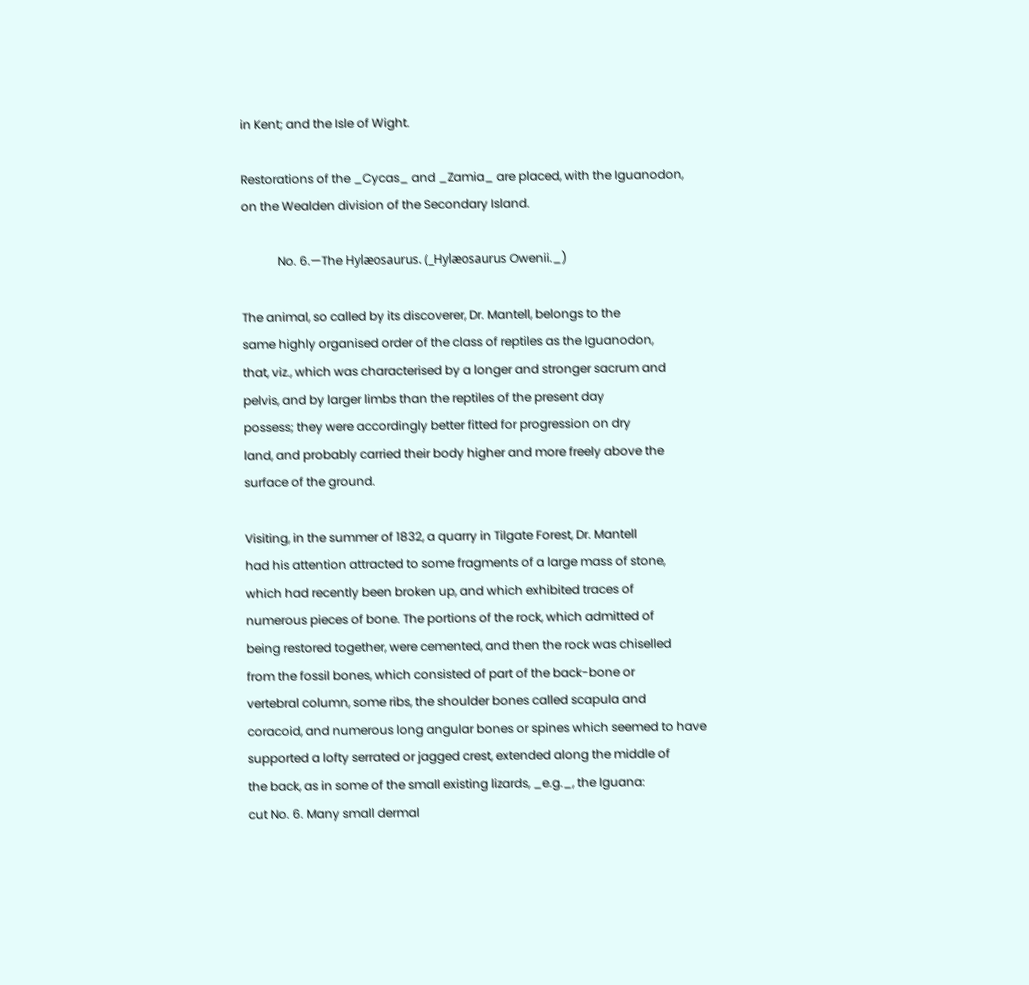in Kent; and the Isle of Wight.

Restorations of the _Cycas_ and _Zamia_ are placed, with the Iguanodon,
on the Wealden division of the Secondary Island.

            No. 6.—The Hylæosaurus. (_Hylæosaurus Owenii._)

The animal, so called by its discoverer, Dr. Mantell, belongs to the
same highly organised order of the class of reptiles as the Iguanodon,
that, viz., which was characterised by a longer and stronger sacrum and
pelvis, and by larger limbs than the reptiles of the present day
possess; they were accordingly better fitted for progression on dry
land, and probably carried their body higher and more freely above the
surface of the ground.

Visiting, in the summer of 1832, a quarry in Tilgate Forest, Dr. Mantell
had his attention attracted to some fragments of a large mass of stone,
which had recently been broken up, and which exhibited traces of
numerous pieces of bone. The portions of the rock, which admitted of
being restored together, were cemented, and then the rock was chiselled
from the fossil bones, which consisted of part of the back-bone or
vertebral column, some ribs, the shoulder bones called scapula and
coracoid, and numerous long angular bones or spines which seemed to have
supported a lofty serrated or jagged crest, extended along the middle of
the back, as in some of the small existing lizards, _e.g._, the Iguana:
cut No. 6. Many small dermal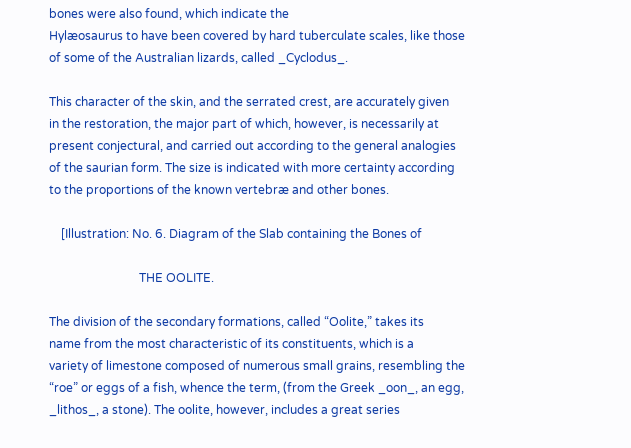bones were also found, which indicate the
Hylæosaurus to have been covered by hard tuberculate scales, like those
of some of the Australian lizards, called _Cyclodus_.

This character of the skin, and the serrated crest, are accurately given
in the restoration, the major part of which, however, is necessarily at
present conjectural, and carried out according to the general analogies
of the saurian form. The size is indicated with more certainty according
to the proportions of the known vertebræ and other bones.

    [Illustration: No. 6. Diagram of the Slab containing the Bones of

                              THE OOLITE.

The division of the secondary formations, called “Oolite,” takes its
name from the most characteristic of its constituents, which is a
variety of limestone composed of numerous small grains, resembling the
“roe” or eggs of a fish, whence the term, (from the Greek _oon_, an egg,
_lithos_, a stone). The oolite, however, includes a great series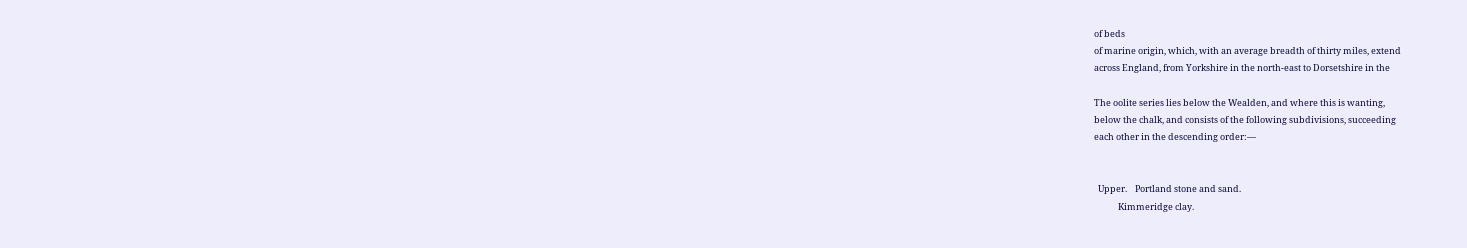of beds
of marine origin, which, with an average breadth of thirty miles, extend
across England, from Yorkshire in the north-east to Dorsetshire in the

The oolite series lies below the Wealden, and where this is wanting,
below the chalk, and consists of the following subdivisions, succeeding
each other in the descending order:—


  Upper.    Portland stone and sand.
            Kimmeridge clay.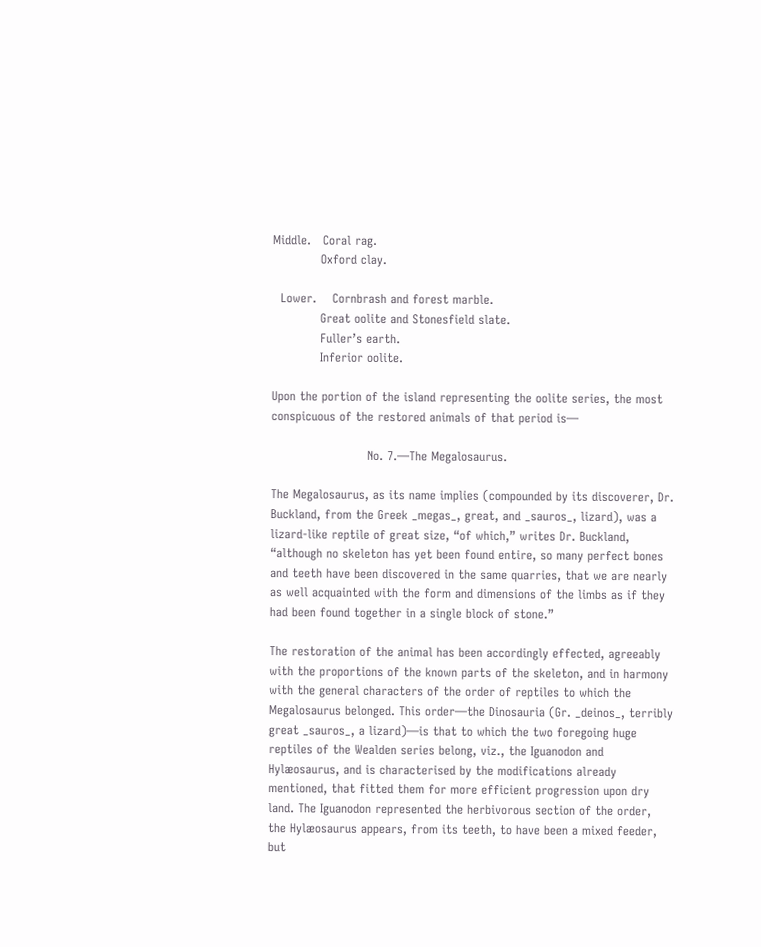Middle.   Coral rag.
            Oxford clay.

  Lower.    Cornbrash and forest marble.
            Great oolite and Stonesfield slate.
            Fuller’s earth.
            Inferior oolite.

Upon the portion of the island representing the oolite series, the most
conspicuous of the restored animals of that period is—

                        No. 7.—The Megalosaurus.

The Megalosaurus, as its name implies (compounded by its discoverer, Dr.
Buckland, from the Greek _megas_, great, and _sauros_, lizard), was a
lizard-like reptile of great size, “of which,” writes Dr. Buckland,
“although no skeleton has yet been found entire, so many perfect bones
and teeth have been discovered in the same quarries, that we are nearly
as well acquainted with the form and dimensions of the limbs as if they
had been found together in a single block of stone.”

The restoration of the animal has been accordingly effected, agreeably
with the proportions of the known parts of the skeleton, and in harmony
with the general characters of the order of reptiles to which the
Megalosaurus belonged. This order—the Dinosauria (Gr. _deinos_, terribly
great _sauros_, a lizard)—is that to which the two foregoing huge
reptiles of the Wealden series belong, viz., the Iguanodon and
Hylæosaurus, and is characterised by the modifications already
mentioned, that fitted them for more efficient progression upon dry
land. The Iguanodon represented the herbivorous section of the order,
the Hylæosaurus appears, from its teeth, to have been a mixed feeder,
but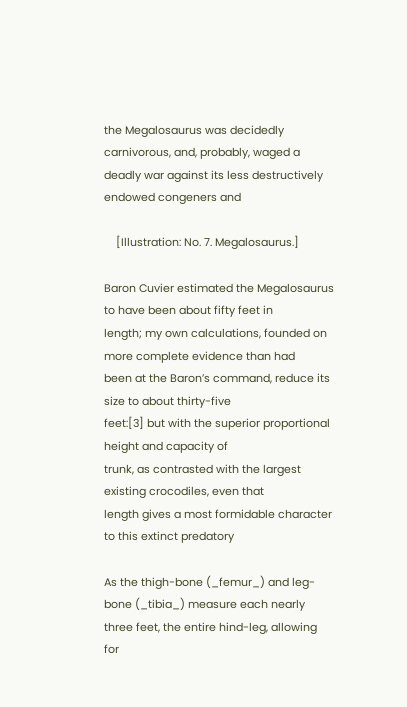the Megalosaurus was decidedly carnivorous, and, probably, waged a
deadly war against its less destructively endowed congeners and

    [Illustration: No. 7. Megalosaurus.]

Baron Cuvier estimated the Megalosaurus to have been about fifty feet in
length; my own calculations, founded on more complete evidence than had
been at the Baron’s command, reduce its size to about thirty-five
feet:[3] but with the superior proportional height and capacity of
trunk, as contrasted with the largest existing crocodiles, even that
length gives a most formidable character to this extinct predatory

As the thigh-bone (_femur_) and leg-bone (_tibia_) measure each nearly
three feet, the entire hind-leg, allowing for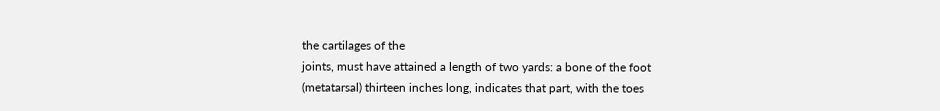the cartilages of the
joints, must have attained a length of two yards: a bone of the foot
(metatarsal) thirteen inches long, indicates that part, with the toes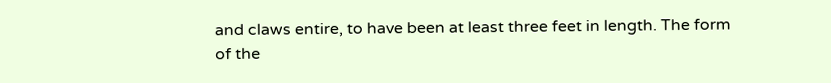and claws entire, to have been at least three feet in length. The form
of the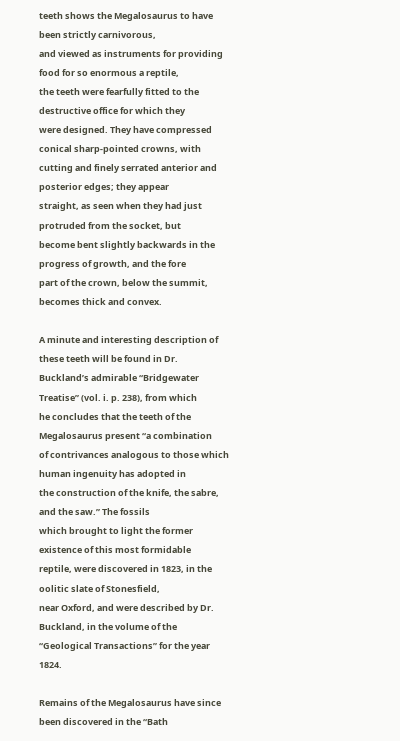teeth shows the Megalosaurus to have been strictly carnivorous,
and viewed as instruments for providing food for so enormous a reptile,
the teeth were fearfully fitted to the destructive office for which they
were designed. They have compressed conical sharp-pointed crowns, with
cutting and finely serrated anterior and posterior edges; they appear
straight, as seen when they had just protruded from the socket, but
become bent slightly backwards in the progress of growth, and the fore
part of the crown, below the summit, becomes thick and convex.

A minute and interesting description of these teeth will be found in Dr.
Buckland’s admirable “Bridgewater Treatise” (vol. i. p. 238), from which
he concludes that the teeth of the Megalosaurus present “a combination
of contrivances analogous to those which human ingenuity has adopted in
the construction of the knife, the sabre, and the saw.” The fossils
which brought to light the former existence of this most formidable
reptile, were discovered in 1823, in the oolitic slate of Stonesfield,
near Oxford, and were described by Dr. Buckland, in the volume of the
“Geological Transactions” for the year 1824.

Remains of the Megalosaurus have since been discovered in the “Bath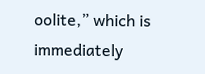oolite,” which is immediately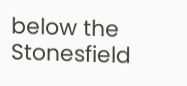below the Stonesfield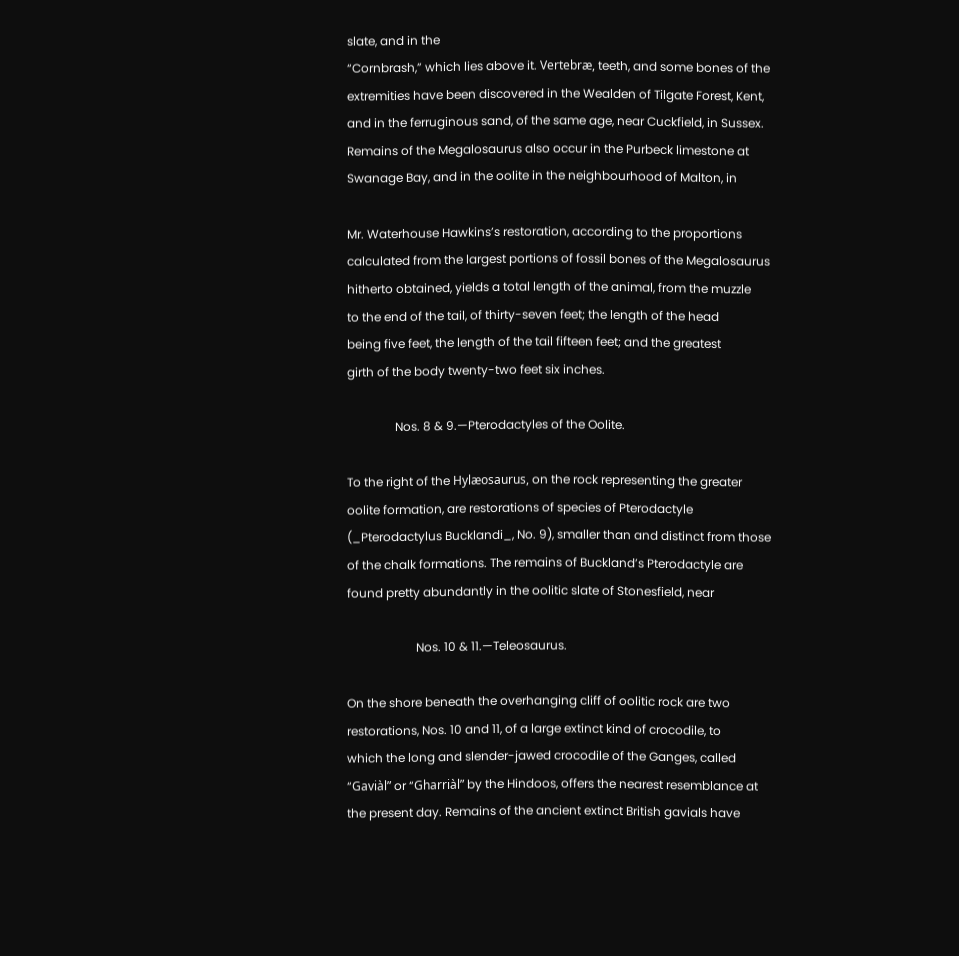slate, and in the
“Cornbrash,” which lies above it. Vertebræ, teeth, and some bones of the
extremities have been discovered in the Wealden of Tilgate Forest, Kent,
and in the ferruginous sand, of the same age, near Cuckfield, in Sussex.
Remains of the Megalosaurus also occur in the Purbeck limestone at
Swanage Bay, and in the oolite in the neighbourhood of Malton, in

Mr. Waterhouse Hawkins’s restoration, according to the proportions
calculated from the largest portions of fossil bones of the Megalosaurus
hitherto obtained, yields a total length of the animal, from the muzzle
to the end of the tail, of thirty-seven feet; the length of the head
being five feet, the length of the tail fifteen feet; and the greatest
girth of the body twenty-two feet six inches.

                Nos. 8 & 9.—Pterodactyles of the Oolite.

To the right of the Hylæosaurus, on the rock representing the greater
oolite formation, are restorations of species of Pterodactyle
(_Pterodactylus Bucklandi_, No. 9), smaller than and distinct from those
of the chalk formations. The remains of Buckland’s Pterodactyle are
found pretty abundantly in the oolitic slate of Stonesfield, near

                       Nos. 10 & 11.—Teleosaurus.

On the shore beneath the overhanging cliff of oolitic rock are two
restorations, Nos. 10 and 11, of a large extinct kind of crocodile, to
which the long and slender-jawed crocodile of the Ganges, called
“Gaviàl” or “Gharriàl” by the Hindoos, offers the nearest resemblance at
the present day. Remains of the ancient extinct British gavials have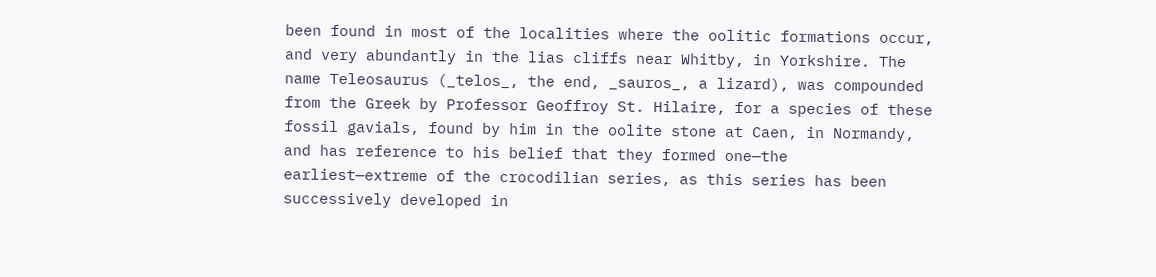been found in most of the localities where the oolitic formations occur,
and very abundantly in the lias cliffs near Whitby, in Yorkshire. The
name Teleosaurus (_telos_, the end, _sauros_, a lizard), was compounded
from the Greek by Professor Geoffroy St. Hilaire, for a species of these
fossil gavials, found by him in the oolite stone at Caen, in Normandy,
and has reference to his belief that they formed one—the
earliest—extreme of the crocodilian series, as this series has been
successively developed in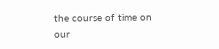the course of time on our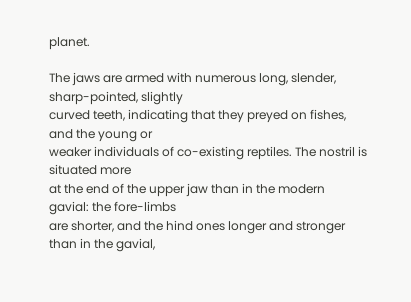planet.

The jaws are armed with numerous long, slender, sharp-pointed, slightly
curved teeth, indicating that they preyed on fishes, and the young or
weaker individuals of co-existing reptiles. The nostril is situated more
at the end of the upper jaw than in the modern gavial: the fore-limbs
are shorter, and the hind ones longer and stronger than in the gavial,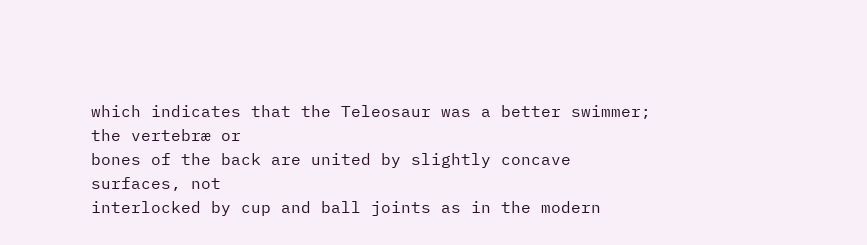which indicates that the Teleosaur was a better swimmer; the vertebræ or
bones of the back are united by slightly concave surfaces, not
interlocked by cup and ball joints as in the modern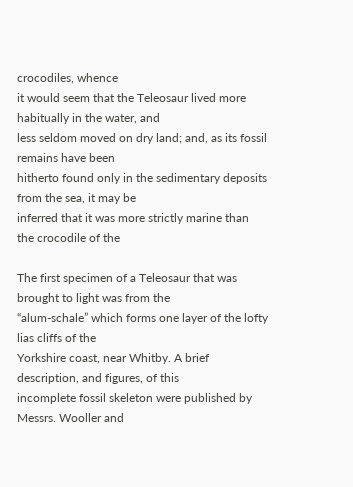crocodiles, whence
it would seem that the Teleosaur lived more habitually in the water, and
less seldom moved on dry land; and, as its fossil remains have been
hitherto found only in the sedimentary deposits from the sea, it may be
inferred that it was more strictly marine than the crocodile of the

The first specimen of a Teleosaur that was brought to light was from the
“alum-schale” which forms one layer of the lofty lias cliffs of the
Yorkshire coast, near Whitby. A brief description, and figures, of this
incomplete fossil skeleton were published by Messrs. Wooller and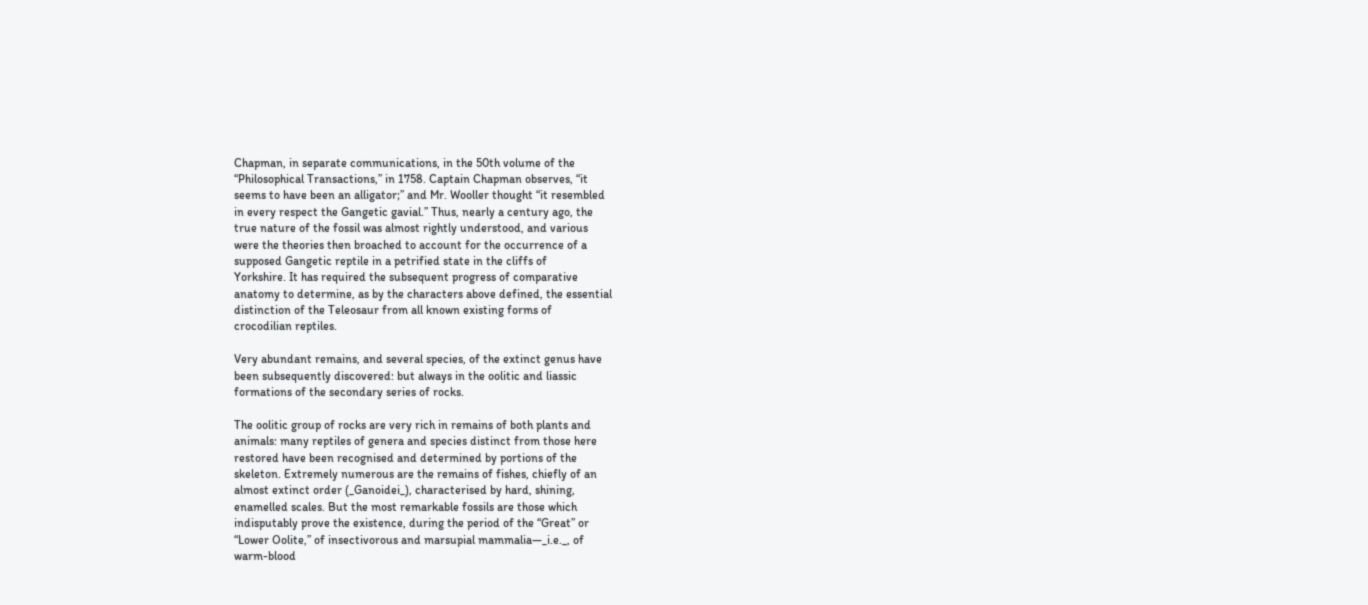Chapman, in separate communications, in the 50th volume of the
“Philosophical Transactions,” in 1758. Captain Chapman observes, “it
seems to have been an alligator;” and Mr. Wooller thought “it resembled
in every respect the Gangetic gavial.” Thus, nearly a century ago, the
true nature of the fossil was almost rightly understood, and various
were the theories then broached to account for the occurrence of a
supposed Gangetic reptile in a petrified state in the cliffs of
Yorkshire. It has required the subsequent progress of comparative
anatomy to determine, as by the characters above defined, the essential
distinction of the Teleosaur from all known existing forms of
crocodilian reptiles.

Very abundant remains, and several species, of the extinct genus have
been subsequently discovered: but always in the oolitic and liassic
formations of the secondary series of rocks.

The oolitic group of rocks are very rich in remains of both plants and
animals: many reptiles of genera and species distinct from those here
restored have been recognised and determined by portions of the
skeleton. Extremely numerous are the remains of fishes, chiefly of an
almost extinct order (_Ganoidei_), characterised by hard, shining,
enamelled scales. But the most remarkable fossils are those which
indisputably prove the existence, during the period of the “Great” or
“Lower Oolite,” of insectivorous and marsupial mammalia—_i.e._, of
warm-blood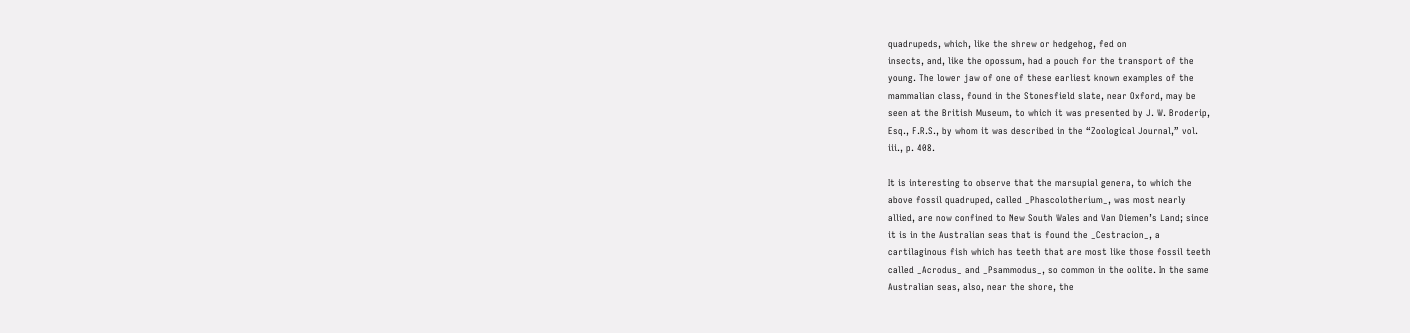quadrupeds, which, like the shrew or hedgehog, fed on
insects, and, like the opossum, had a pouch for the transport of the
young. The lower jaw of one of these earliest known examples of the
mammalian class, found in the Stonesfield slate, near Oxford, may be
seen at the British Museum, to which it was presented by J. W. Broderip,
Esq., F.R.S., by whom it was described in the “Zoological Journal,” vol.
iii., p. 408.

It is interesting to observe that the marsupial genera, to which the
above fossil quadruped, called _Phascolotherium_, was most nearly
allied, are now confined to New South Wales and Van Diemen’s Land; since
it is in the Australian seas that is found the _Cestracion_, a
cartilaginous fish which has teeth that are most like those fossil teeth
called _Acrodus_ and _Psammodus_, so common in the oolite. In the same
Australian seas, also, near the shore, the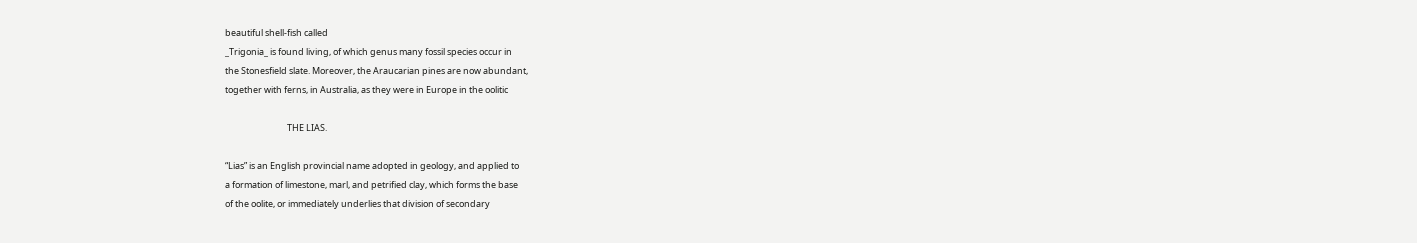beautiful shell-fish called
_Trigonia_ is found living, of which genus many fossil species occur in
the Stonesfield slate. Moreover, the Araucarian pines are now abundant,
together with ferns, in Australia, as they were in Europe in the oolitic

                               THE LIAS.

“Lias” is an English provincial name adopted in geology, and applied to
a formation of limestone, marl, and petrified clay, which forms the base
of the oolite, or immediately underlies that division of secondary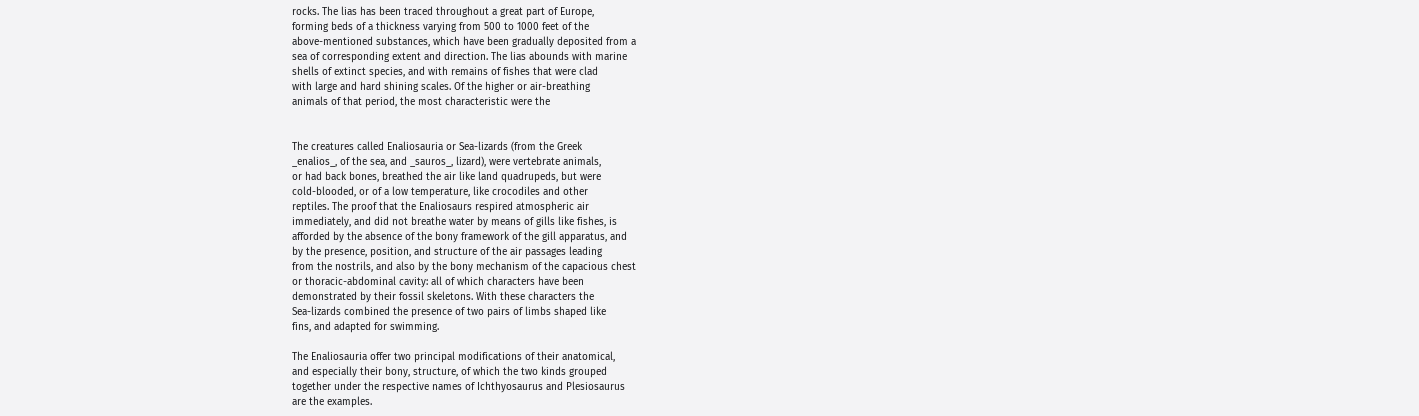rocks. The lias has been traced throughout a great part of Europe,
forming beds of a thickness varying from 500 to 1000 feet of the
above-mentioned substances, which have been gradually deposited from a
sea of corresponding extent and direction. The lias abounds with marine
shells of extinct species, and with remains of fishes that were clad
with large and hard shining scales. Of the higher or air-breathing
animals of that period, the most characteristic were the


The creatures called Enaliosauria or Sea-lizards (from the Greek
_enalios_, of the sea, and _sauros_, lizard), were vertebrate animals,
or had back bones, breathed the air like land quadrupeds, but were
cold-blooded, or of a low temperature, like crocodiles and other
reptiles. The proof that the Enaliosaurs respired atmospheric air
immediately, and did not breathe water by means of gills like fishes, is
afforded by the absence of the bony framework of the gill apparatus, and
by the presence, position, and structure of the air passages leading
from the nostrils, and also by the bony mechanism of the capacious chest
or thoracic-abdominal cavity: all of which characters have been
demonstrated by their fossil skeletons. With these characters the
Sea-lizards combined the presence of two pairs of limbs shaped like
fins, and adapted for swimming.

The Enaliosauria offer two principal modifications of their anatomical,
and especially their bony, structure, of which the two kinds grouped
together under the respective names of Ichthyosaurus and Plesiosaurus
are the examples.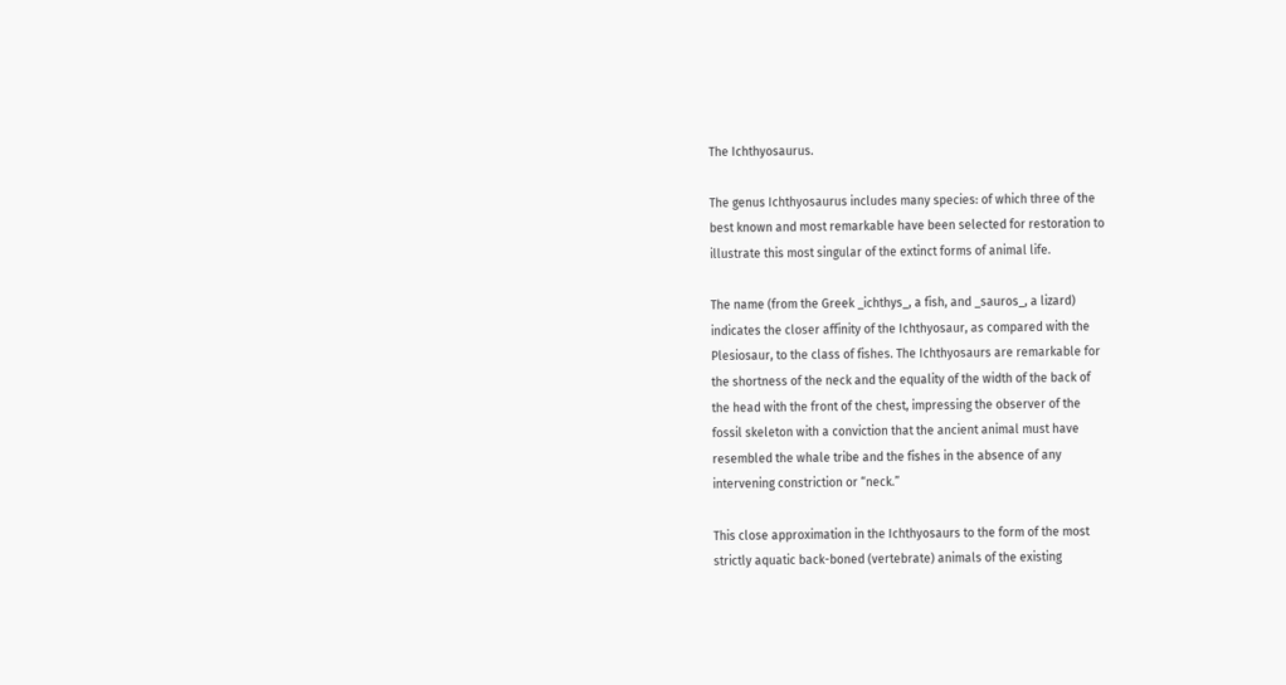The Ichthyosaurus.

The genus Ichthyosaurus includes many species: of which three of the
best known and most remarkable have been selected for restoration to
illustrate this most singular of the extinct forms of animal life.

The name (from the Greek _ichthys_, a fish, and _sauros_, a lizard)
indicates the closer affinity of the Ichthyosaur, as compared with the
Plesiosaur, to the class of fishes. The Ichthyosaurs are remarkable for
the shortness of the neck and the equality of the width of the back of
the head with the front of the chest, impressing the observer of the
fossil skeleton with a conviction that the ancient animal must have
resembled the whale tribe and the fishes in the absence of any
intervening constriction or “neck.”

This close approximation in the Ichthyosaurs to the form of the most
strictly aquatic back-boned (vertebrate) animals of the existing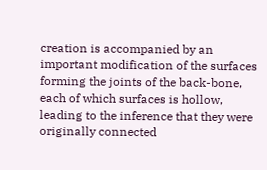creation is accompanied by an important modification of the surfaces
forming the joints of the back-bone, each of which surfaces is hollow,
leading to the inference that they were originally connected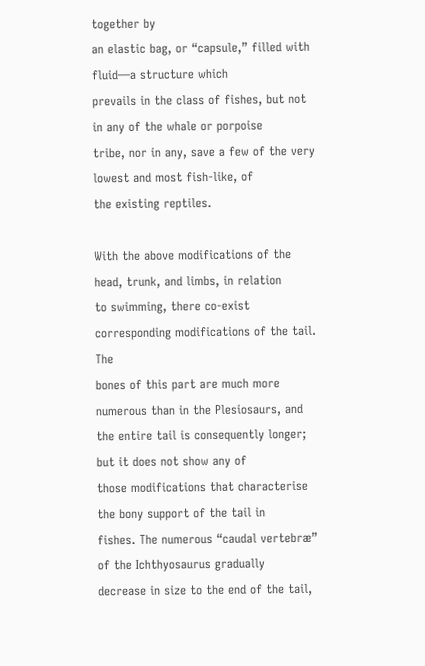together by
an elastic bag, or “capsule,” filled with fluid—a structure which
prevails in the class of fishes, but not in any of the whale or porpoise
tribe, nor in any, save a few of the very lowest and most fish-like, of
the existing reptiles.

With the above modifications of the head, trunk, and limbs, in relation
to swimming, there co-exist corresponding modifications of the tail. The
bones of this part are much more numerous than in the Plesiosaurs, and
the entire tail is consequently longer; but it does not show any of
those modifications that characterise the bony support of the tail in
fishes. The numerous “caudal vertebræ” of the Ichthyosaurus gradually
decrease in size to the end of the tail,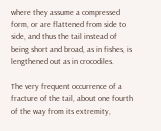where they assume a compressed
form, or are flattened from side to side, and thus the tail instead of
being short and broad, as in fishes, is lengthened out as in crocodiles.

The very frequent occurrence of a fracture of the tail, about one fourth
of the way from its extremity,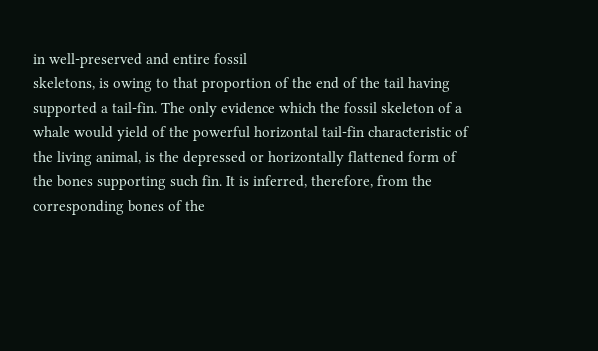in well-preserved and entire fossil
skeletons, is owing to that proportion of the end of the tail having
supported a tail-fin. The only evidence which the fossil skeleton of a
whale would yield of the powerful horizontal tail-fin characteristic of
the living animal, is the depressed or horizontally flattened form of
the bones supporting such fin. It is inferred, therefore, from the
corresponding bones of the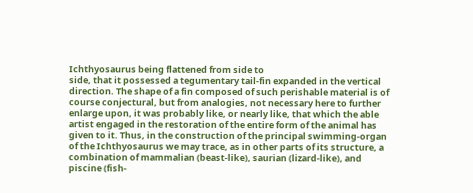Ichthyosaurus being flattened from side to
side, that it possessed a tegumentary tail-fin expanded in the vertical
direction. The shape of a fin composed of such perishable material is of
course conjectural, but from analogies, not necessary here to further
enlarge upon, it was probably like, or nearly like, that which the able
artist engaged in the restoration of the entire form of the animal has
given to it. Thus, in the construction of the principal swimming-organ
of the Ichthyosaurus we may trace, as in other parts of its structure, a
combination of mammalian (beast-like), saurian (lizard-like), and
piscine (fish-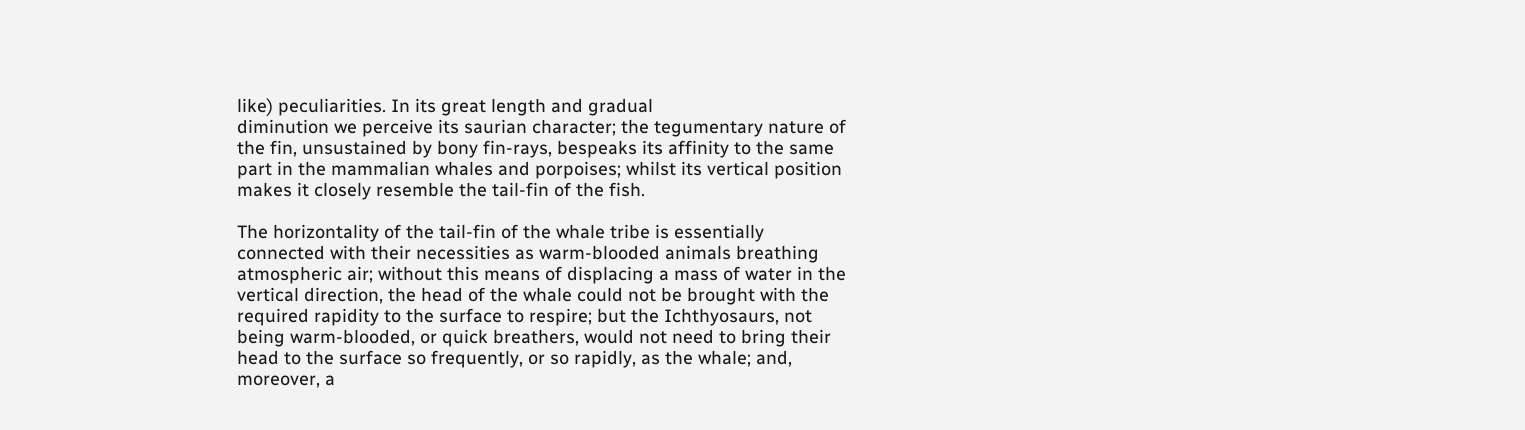like) peculiarities. In its great length and gradual
diminution we perceive its saurian character; the tegumentary nature of
the fin, unsustained by bony fin-rays, bespeaks its affinity to the same
part in the mammalian whales and porpoises; whilst its vertical position
makes it closely resemble the tail-fin of the fish.

The horizontality of the tail-fin of the whale tribe is essentially
connected with their necessities as warm-blooded animals breathing
atmospheric air; without this means of displacing a mass of water in the
vertical direction, the head of the whale could not be brought with the
required rapidity to the surface to respire; but the Ichthyosaurs, not
being warm-blooded, or quick breathers, would not need to bring their
head to the surface so frequently, or so rapidly, as the whale; and,
moreover, a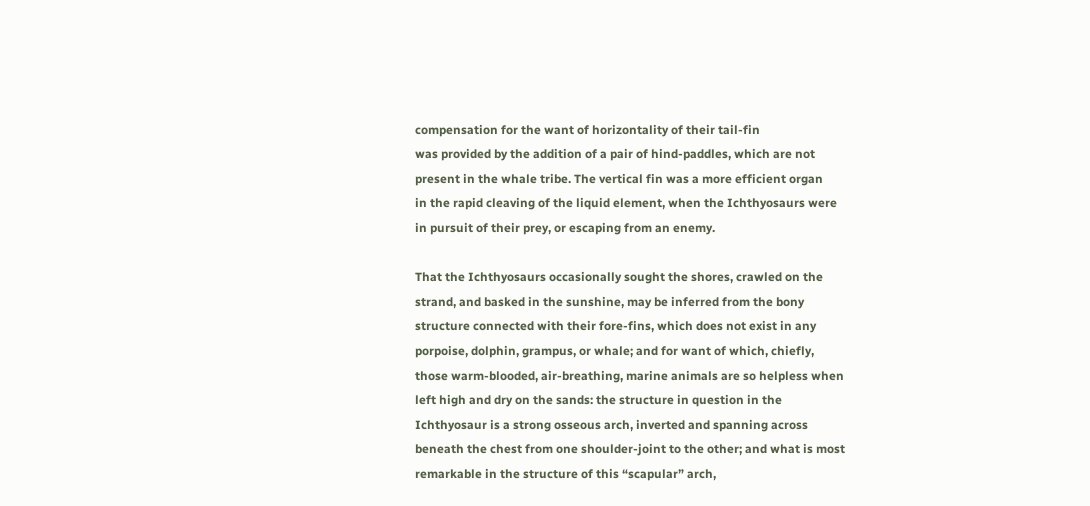compensation for the want of horizontality of their tail-fin
was provided by the addition of a pair of hind-paddles, which are not
present in the whale tribe. The vertical fin was a more efficient organ
in the rapid cleaving of the liquid element, when the Ichthyosaurs were
in pursuit of their prey, or escaping from an enemy.

That the Ichthyosaurs occasionally sought the shores, crawled on the
strand, and basked in the sunshine, may be inferred from the bony
structure connected with their fore-fins, which does not exist in any
porpoise, dolphin, grampus, or whale; and for want of which, chiefly,
those warm-blooded, air-breathing, marine animals are so helpless when
left high and dry on the sands: the structure in question in the
Ichthyosaur is a strong osseous arch, inverted and spanning across
beneath the chest from one shoulder-joint to the other; and what is most
remarkable in the structure of this “scapular” arch,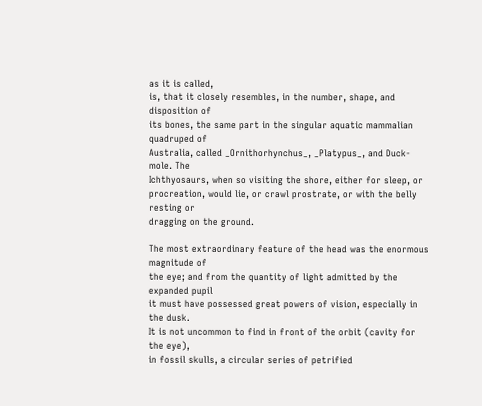as it is called,
is, that it closely resembles, in the number, shape, and disposition of
its bones, the same part in the singular aquatic mammalian quadruped of
Australia, called _Ornithorhynchus_, _Platypus_, and Duck-mole. The
Ichthyosaurs, when so visiting the shore, either for sleep, or
procreation, would lie, or crawl prostrate, or with the belly resting or
dragging on the ground.

The most extraordinary feature of the head was the enormous magnitude of
the eye; and from the quantity of light admitted by the expanded pupil
it must have possessed great powers of vision, especially in the dusk.
It is not uncommon to find in front of the orbit (cavity for the eye),
in fossil skulls, a circular series of petrified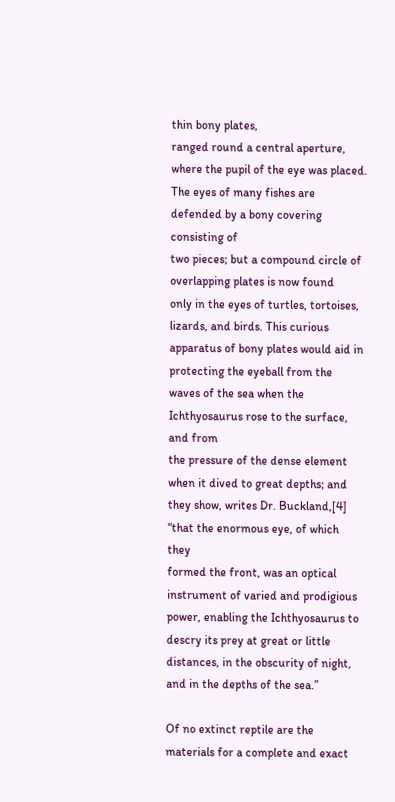thin bony plates,
ranged round a central aperture, where the pupil of the eye was placed.
The eyes of many fishes are defended by a bony covering consisting of
two pieces; but a compound circle of overlapping plates is now found
only in the eyes of turtles, tortoises, lizards, and birds. This curious
apparatus of bony plates would aid in protecting the eyeball from the
waves of the sea when the Ichthyosaurus rose to the surface, and from
the pressure of the dense element when it dived to great depths; and
they show, writes Dr. Buckland,[4] “that the enormous eye, of which they
formed the front, was an optical instrument of varied and prodigious
power, enabling the Ichthyosaurus to descry its prey at great or little
distances, in the obscurity of night, and in the depths of the sea.”

Of no extinct reptile are the materials for a complete and exact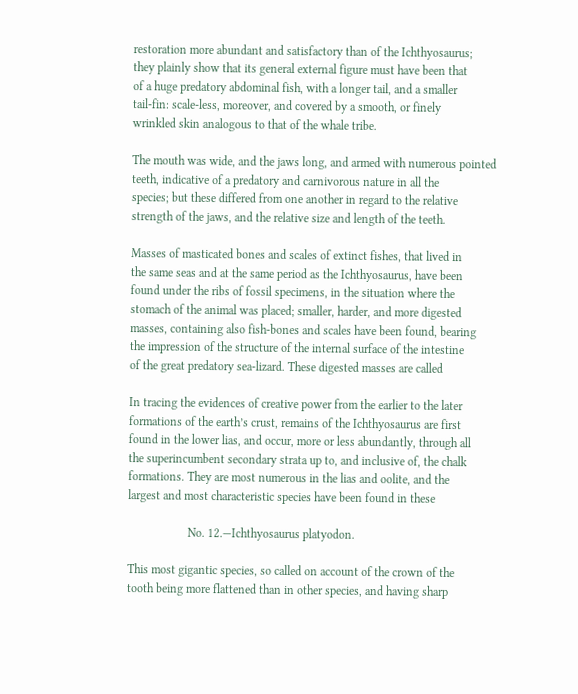restoration more abundant and satisfactory than of the Ichthyosaurus;
they plainly show that its general external figure must have been that
of a huge predatory abdominal fish, with a longer tail, and a smaller
tail-fin: scale-less, moreover, and covered by a smooth, or finely
wrinkled skin analogous to that of the whale tribe.

The mouth was wide, and the jaws long, and armed with numerous pointed
teeth, indicative of a predatory and carnivorous nature in all the
species; but these differed from one another in regard to the relative
strength of the jaws, and the relative size and length of the teeth.

Masses of masticated bones and scales of extinct fishes, that lived in
the same seas and at the same period as the Ichthyosaurus, have been
found under the ribs of fossil specimens, in the situation where the
stomach of the animal was placed; smaller, harder, and more digested
masses, containing also fish-bones and scales have been found, bearing
the impression of the structure of the internal surface of the intestine
of the great predatory sea-lizard. These digested masses are called

In tracing the evidences of creative power from the earlier to the later
formations of the earth’s crust, remains of the Ichthyosaurus are first
found in the lower lias, and occur, more or less abundantly, through all
the superincumbent secondary strata up to, and inclusive of, the chalk
formations. They are most numerous in the lias and oolite, and the
largest and most characteristic species have been found in these

                    No. 12.—Ichthyosaurus platyodon.

This most gigantic species, so called on account of the crown of the
tooth being more flattened than in other species, and having sharp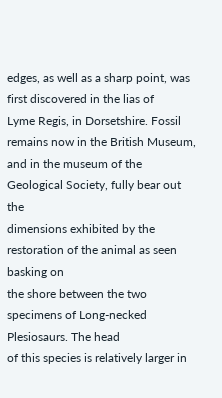edges, as well as a sharp point, was first discovered in the lias of
Lyme Regis, in Dorsetshire. Fossil remains now in the British Museum,
and in the museum of the Geological Society, fully bear out the
dimensions exhibited by the restoration of the animal as seen basking on
the shore between the two specimens of Long-necked Plesiosaurs. The head
of this species is relatively larger in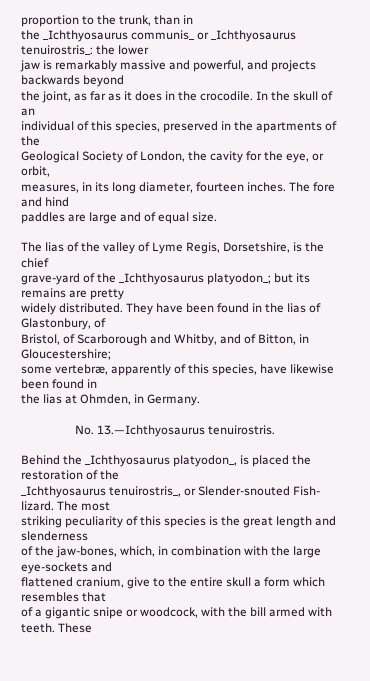proportion to the trunk, than in
the _Ichthyosaurus communis_ or _Ichthyosaurus tenuirostris_: the lower
jaw is remarkably massive and powerful, and projects backwards beyond
the joint, as far as it does in the crocodile. In the skull of an
individual of this species, preserved in the apartments of the
Geological Society of London, the cavity for the eye, or orbit,
measures, in its long diameter, fourteen inches. The fore and hind
paddles are large and of equal size.

The lias of the valley of Lyme Regis, Dorsetshire, is the chief
grave-yard of the _Ichthyosaurus platyodon_; but its remains are pretty
widely distributed. They have been found in the lias of Glastonbury, of
Bristol, of Scarborough and Whitby, and of Bitton, in Gloucestershire;
some vertebræ, apparently of this species, have likewise been found in
the lias at Ohmden, in Germany.

                  No. 13.—Ichthyosaurus tenuirostris.

Behind the _Ichthyosaurus platyodon_, is placed the restoration of the
_Ichthyosaurus tenuirostris_, or Slender-snouted Fish-lizard. The most
striking peculiarity of this species is the great length and slenderness
of the jaw-bones, which, in combination with the large eye-sockets and
flattened cranium, give to the entire skull a form which resembles that
of a gigantic snipe or woodcock, with the bill armed with teeth. These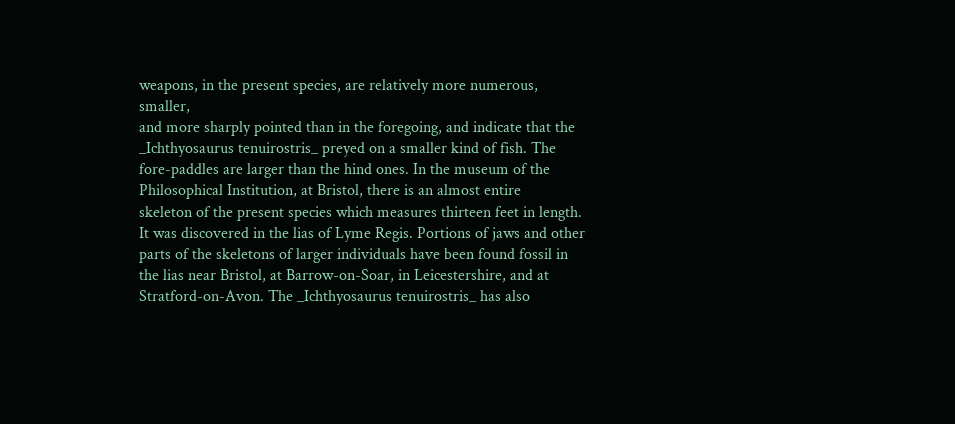weapons, in the present species, are relatively more numerous, smaller,
and more sharply pointed than in the foregoing, and indicate that the
_Ichthyosaurus tenuirostris_ preyed on a smaller kind of fish. The
fore-paddles are larger than the hind ones. In the museum of the
Philosophical Institution, at Bristol, there is an almost entire
skeleton of the present species which measures thirteen feet in length.
It was discovered in the lias of Lyme Regis. Portions of jaws and other
parts of the skeletons of larger individuals have been found fossil in
the lias near Bristol, at Barrow-on-Soar, in Leicestershire, and at
Stratford-on-Avon. The _Ichthyosaurus tenuirostris_ has also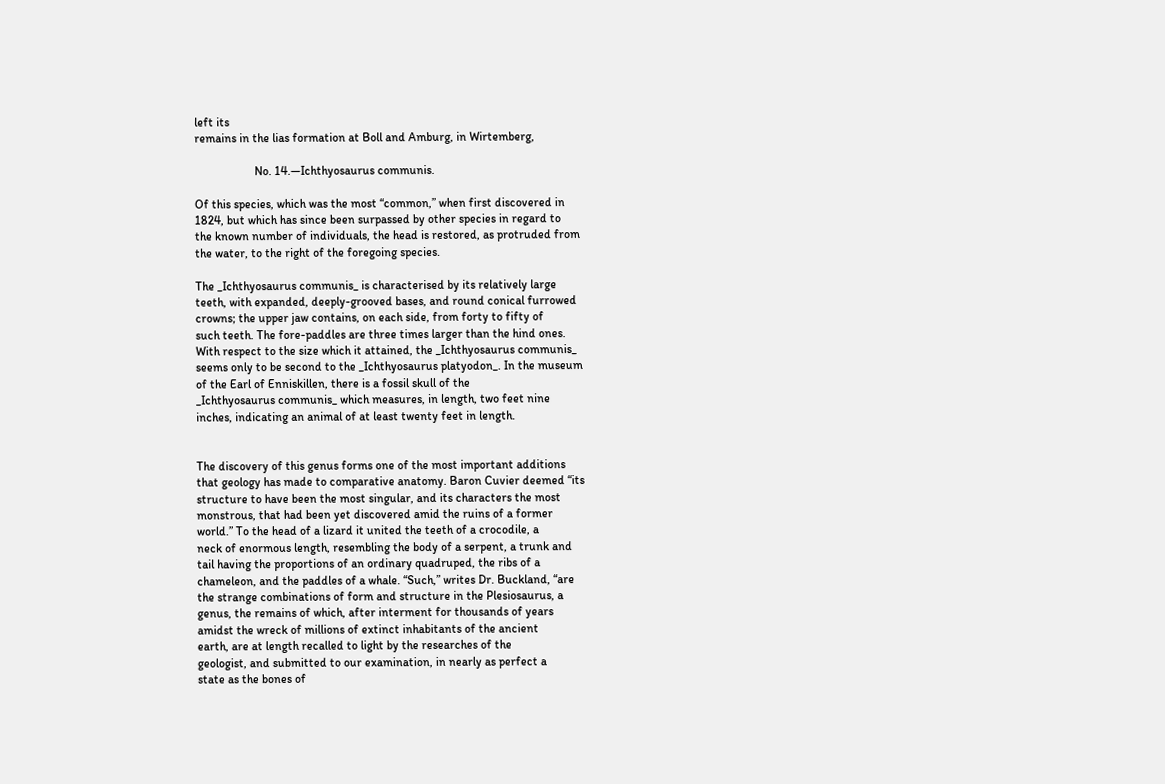left its
remains in the lias formation at Boll and Amburg, in Wirtemberg,

                    No. 14.—Ichthyosaurus communis.

Of this species, which was the most “common,” when first discovered in
1824, but which has since been surpassed by other species in regard to
the known number of individuals, the head is restored, as protruded from
the water, to the right of the foregoing species.

The _Ichthyosaurus communis_ is characterised by its relatively large
teeth, with expanded, deeply-grooved bases, and round conical furrowed
crowns; the upper jaw contains, on each side, from forty to fifty of
such teeth. The fore-paddles are three times larger than the hind ones.
With respect to the size which it attained, the _Ichthyosaurus communis_
seems only to be second to the _Ichthyosaurus platyodon_. In the museum
of the Earl of Enniskillen, there is a fossil skull of the
_Ichthyosaurus communis_ which measures, in length, two feet nine
inches, indicating an animal of at least twenty feet in length.


The discovery of this genus forms one of the most important additions
that geology has made to comparative anatomy. Baron Cuvier deemed “its
structure to have been the most singular, and its characters the most
monstrous, that had been yet discovered amid the ruins of a former
world.” To the head of a lizard it united the teeth of a crocodile, a
neck of enormous length, resembling the body of a serpent, a trunk and
tail having the proportions of an ordinary quadruped, the ribs of a
chameleon, and the paddles of a whale. “Such,” writes Dr. Buckland, “are
the strange combinations of form and structure in the Plesiosaurus, a
genus, the remains of which, after interment for thousands of years
amidst the wreck of millions of extinct inhabitants of the ancient
earth, are at length recalled to light by the researches of the
geologist, and submitted to our examination, in nearly as perfect a
state as the bones of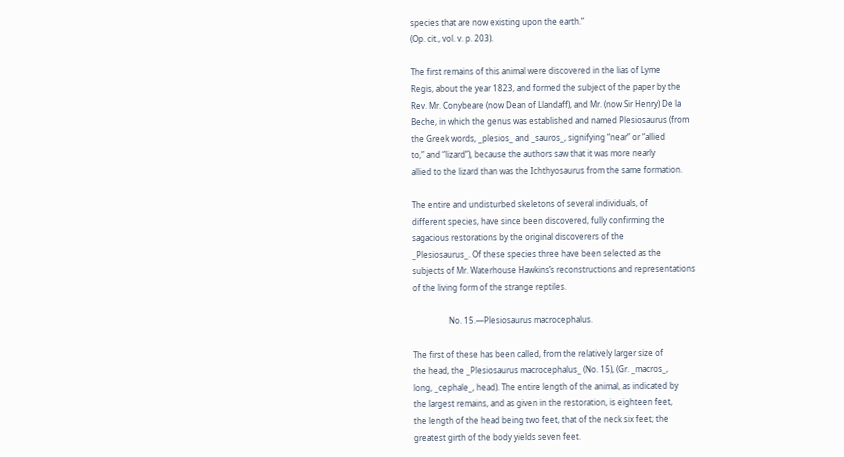species that are now existing upon the earth.”
(Op. cit., vol. v. p. 203).

The first remains of this animal were discovered in the lias of Lyme
Regis, about the year 1823, and formed the subject of the paper by the
Rev. Mr. Conybeare (now Dean of Llandaff), and Mr. (now Sir Henry) De la
Beche, in which the genus was established and named Plesiosaurus (from
the Greek words, _plesios_ and _sauros_, signifying “near” or “allied
to,” and “lizard”), because the authors saw that it was more nearly
allied to the lizard than was the Ichthyosaurus from the same formation.

The entire and undisturbed skeletons of several individuals, of
different species, have since been discovered, fully confirming the
sagacious restorations by the original discoverers of the
_Plesiosaurus_. Of these species three have been selected as the
subjects of Mr. Waterhouse Hawkins’s reconstructions and representations
of the living form of the strange reptiles.

                  No. 15.—Plesiosaurus macrocephalus.

The first of these has been called, from the relatively larger size of
the head, the _Plesiosaurus macrocephalus_ (No. 15), (Gr. _macros_,
long, _cephale_, head). The entire length of the animal, as indicated by
the largest remains, and as given in the restoration, is eighteen feet,
the length of the head being two feet, that of the neck six feet; the
greatest girth of the body yields seven feet.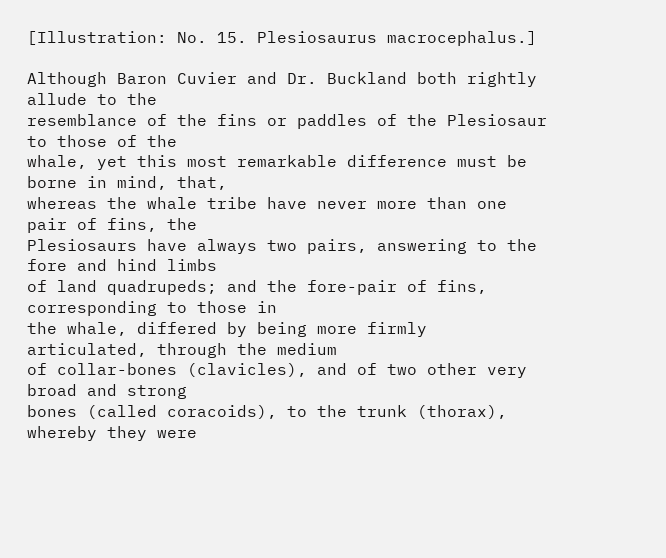[Illustration: No. 15. Plesiosaurus macrocephalus.]

Although Baron Cuvier and Dr. Buckland both rightly allude to the
resemblance of the fins or paddles of the Plesiosaur to those of the
whale, yet this most remarkable difference must be borne in mind, that,
whereas the whale tribe have never more than one pair of fins, the
Plesiosaurs have always two pairs, answering to the fore and hind limbs
of land quadrupeds; and the fore-pair of fins, corresponding to those in
the whale, differed by being more firmly articulated, through the medium
of collar-bones (clavicles), and of two other very broad and strong
bones (called coracoids), to the trunk (thorax), whereby they were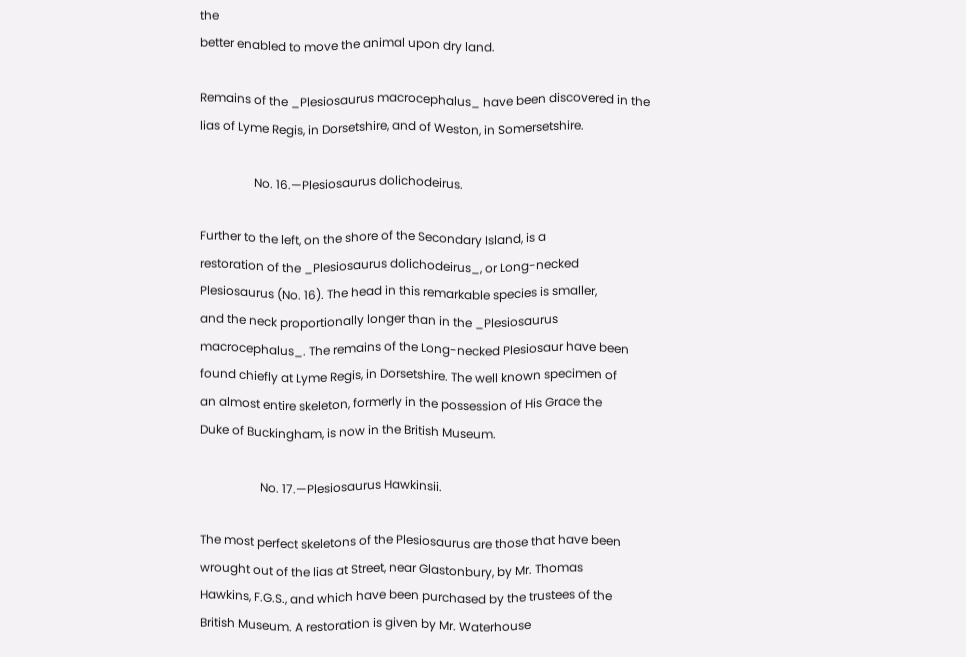the
better enabled to move the animal upon dry land.

Remains of the _Plesiosaurus macrocephalus_ have been discovered in the
lias of Lyme Regis, in Dorsetshire, and of Weston, in Somersetshire.

                  No. 16.—Plesiosaurus dolichodeirus.

Further to the left, on the shore of the Secondary Island, is a
restoration of the _Plesiosaurus dolichodeirus_, or Long-necked
Plesiosaurus (No. 16). The head in this remarkable species is smaller,
and the neck proportionally longer than in the _Plesiosaurus
macrocephalus_. The remains of the Long-necked Plesiosaur have been
found chiefly at Lyme Regis, in Dorsetshire. The well known specimen of
an almost entire skeleton, formerly in the possession of His Grace the
Duke of Buckingham, is now in the British Museum.

                    No. 17.—Plesiosaurus Hawkinsii.

The most perfect skeletons of the Plesiosaurus are those that have been
wrought out of the lias at Street, near Glastonbury, by Mr. Thomas
Hawkins, F.G.S., and which have been purchased by the trustees of the
British Museum. A restoration is given by Mr. Waterhouse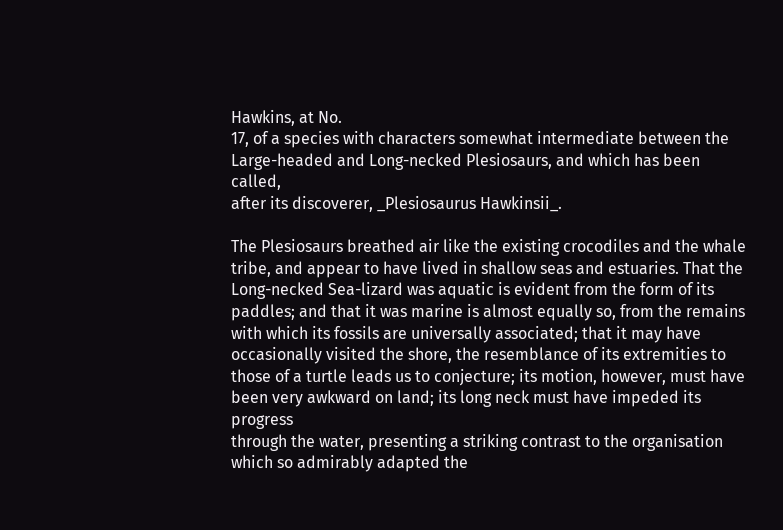Hawkins, at No.
17, of a species with characters somewhat intermediate between the
Large-headed and Long-necked Plesiosaurs, and which has been called,
after its discoverer, _Plesiosaurus Hawkinsii_.

The Plesiosaurs breathed air like the existing crocodiles and the whale
tribe, and appear to have lived in shallow seas and estuaries. That the
Long-necked Sea-lizard was aquatic is evident from the form of its
paddles; and that it was marine is almost equally so, from the remains
with which its fossils are universally associated; that it may have
occasionally visited the shore, the resemblance of its extremities to
those of a turtle leads us to conjecture; its motion, however, must have
been very awkward on land; its long neck must have impeded its progress
through the water, presenting a striking contrast to the organisation
which so admirably adapted the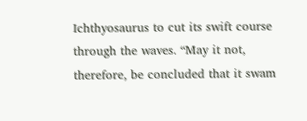Ichthyosaurus to cut its swift course
through the waves. “May it not, therefore, be concluded that it swam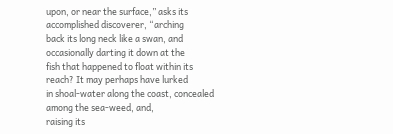upon, or near the surface,” asks its accomplished discoverer, “arching
back its long neck like a swan, and occasionally darting it down at the
fish that happened to float within its reach? It may perhaps have lurked
in shoal-water along the coast, concealed among the sea-weed, and,
raising its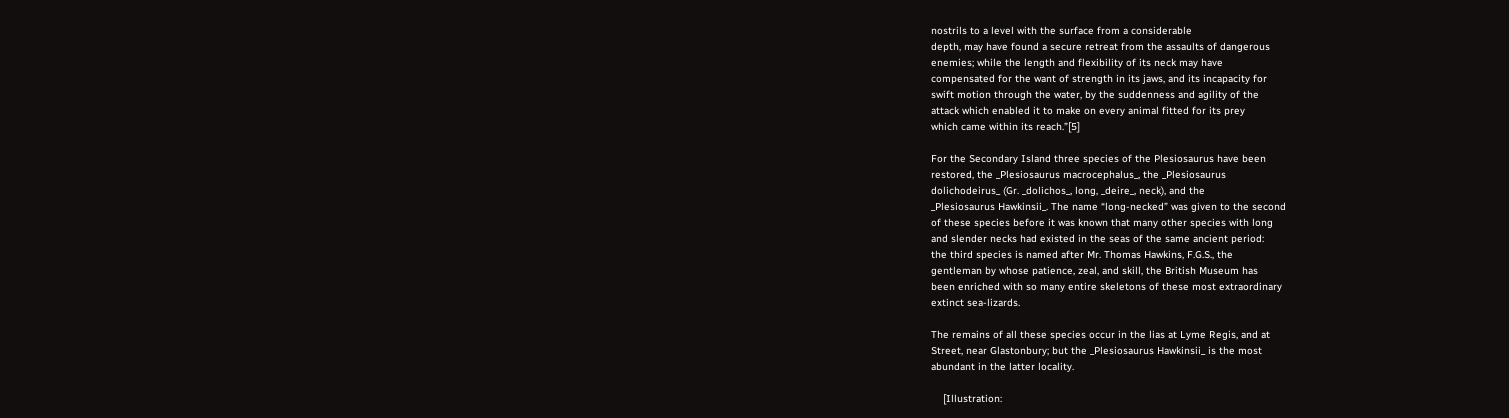nostrils to a level with the surface from a considerable
depth, may have found a secure retreat from the assaults of dangerous
enemies; while the length and flexibility of its neck may have
compensated for the want of strength in its jaws, and its incapacity for
swift motion through the water, by the suddenness and agility of the
attack which enabled it to make on every animal fitted for its prey
which came within its reach.”[5]

For the Secondary Island three species of the Plesiosaurus have been
restored, the _Plesiosaurus macrocephalus_, the _Plesiosaurus
dolichodeirus_ (Gr. _dolichos_, long, _deire_, neck), and the
_Plesiosaurus Hawkinsii_. The name “long-necked” was given to the second
of these species before it was known that many other species with long
and slender necks had existed in the seas of the same ancient period:
the third species is named after Mr. Thomas Hawkins, F.G.S., the
gentleman by whose patience, zeal, and skill, the British Museum has
been enriched with so many entire skeletons of these most extraordinary
extinct sea-lizards.

The remains of all these species occur in the lias at Lyme Regis, and at
Street, near Glastonbury; but the _Plesiosaurus Hawkinsii_ is the most
abundant in the latter locality.

    [Illustration: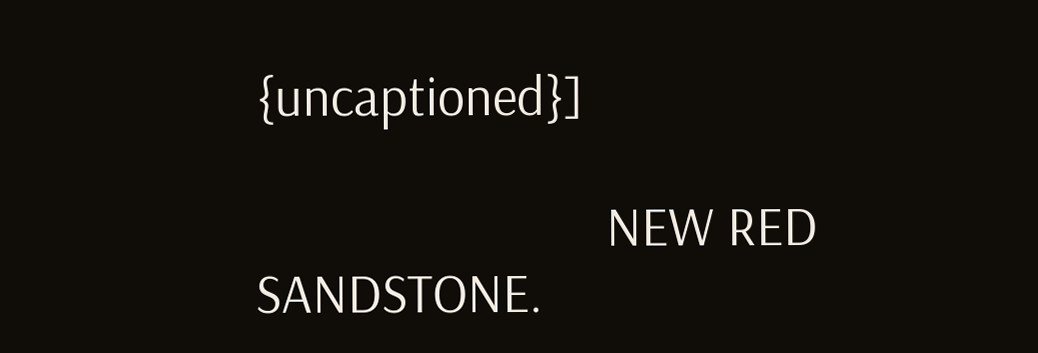{uncaptioned}]

                           NEW RED SANDSTONE.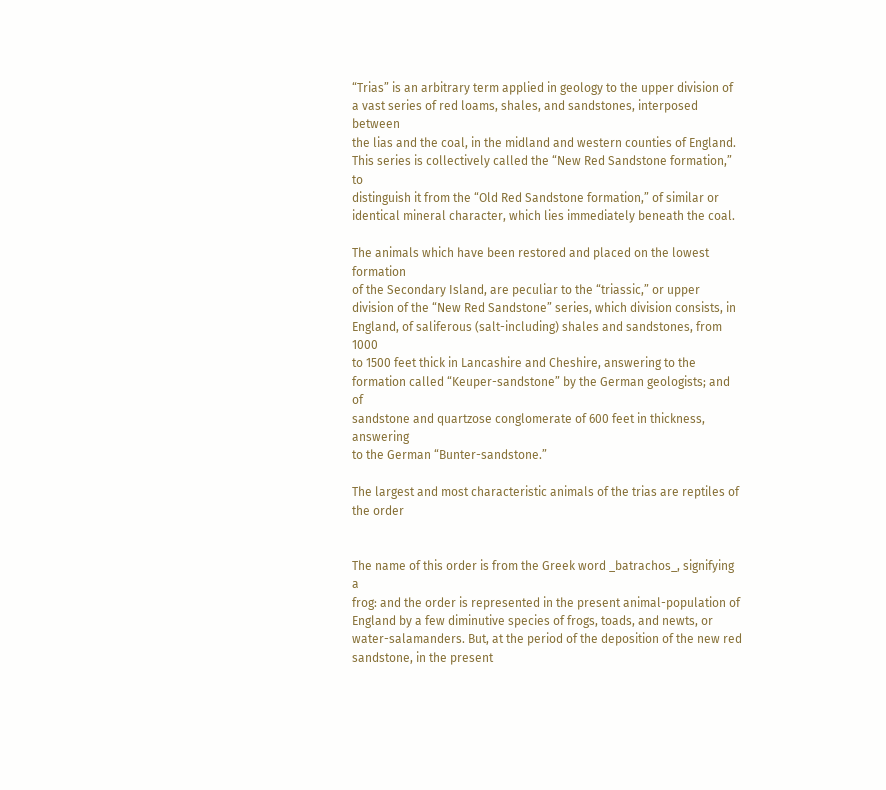“Trias” is an arbitrary term applied in geology to the upper division of
a vast series of red loams, shales, and sandstones, interposed between
the lias and the coal, in the midland and western counties of England.
This series is collectively called the “New Red Sandstone formation,” to
distinguish it from the “Old Red Sandstone formation,” of similar or
identical mineral character, which lies immediately beneath the coal.

The animals which have been restored and placed on the lowest formation
of the Secondary Island, are peculiar to the “triassic,” or upper
division of the “New Red Sandstone” series, which division consists, in
England, of saliferous (salt-including) shales and sandstones, from 1000
to 1500 feet thick in Lancashire and Cheshire, answering to the
formation called “Keuper-sandstone” by the German geologists; and of
sandstone and quartzose conglomerate of 600 feet in thickness, answering
to the German “Bunter-sandstone.”

The largest and most characteristic animals of the trias are reptiles of
the order


The name of this order is from the Greek word _batrachos_, signifying a
frog: and the order is represented in the present animal-population of
England by a few diminutive species of frogs, toads, and newts, or
water-salamanders. But, at the period of the deposition of the new red
sandstone, in the present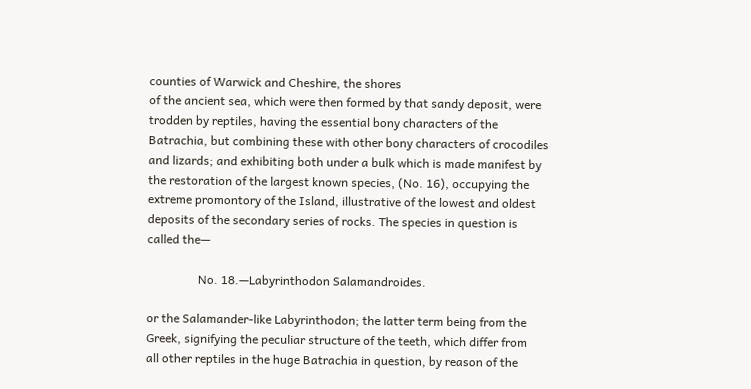counties of Warwick and Cheshire, the shores
of the ancient sea, which were then formed by that sandy deposit, were
trodden by reptiles, having the essential bony characters of the
Batrachia, but combining these with other bony characters of crocodiles
and lizards; and exhibiting both under a bulk which is made manifest by
the restoration of the largest known species, (No. 16), occupying the
extreme promontory of the Island, illustrative of the lowest and oldest
deposits of the secondary series of rocks. The species in question is
called the—

                 No. 18.—Labyrinthodon Salamandroides.

or the Salamander-like Labyrinthodon; the latter term being from the
Greek, signifying the peculiar structure of the teeth, which differ from
all other reptiles in the huge Batrachia in question, by reason of the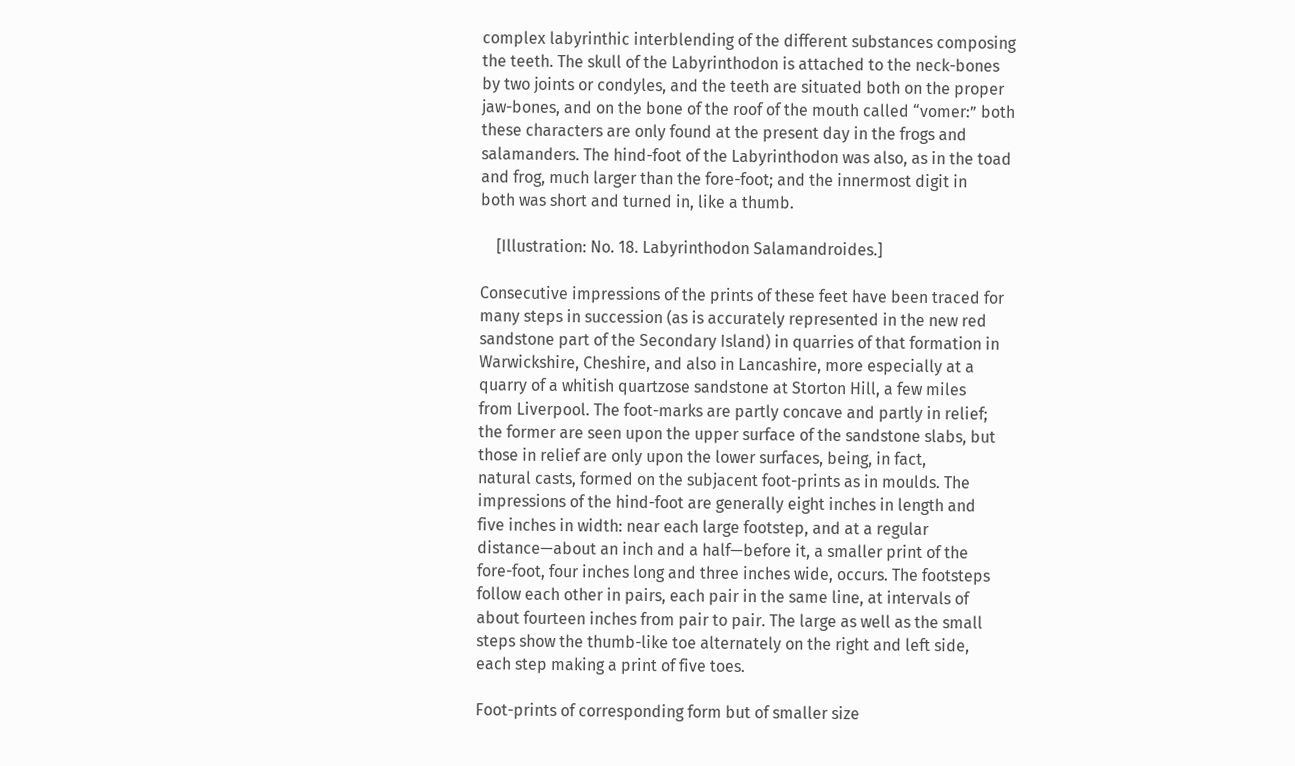complex labyrinthic interblending of the different substances composing
the teeth. The skull of the Labyrinthodon is attached to the neck-bones
by two joints or condyles, and the teeth are situated both on the proper
jaw-bones, and on the bone of the roof of the mouth called “vomer:” both
these characters are only found at the present day in the frogs and
salamanders. The hind-foot of the Labyrinthodon was also, as in the toad
and frog, much larger than the fore-foot; and the innermost digit in
both was short and turned in, like a thumb.

    [Illustration: No. 18. Labyrinthodon Salamandroides.]

Consecutive impressions of the prints of these feet have been traced for
many steps in succession (as is accurately represented in the new red
sandstone part of the Secondary Island) in quarries of that formation in
Warwickshire, Cheshire, and also in Lancashire, more especially at a
quarry of a whitish quartzose sandstone at Storton Hill, a few miles
from Liverpool. The foot-marks are partly concave and partly in relief;
the former are seen upon the upper surface of the sandstone slabs, but
those in relief are only upon the lower surfaces, being, in fact,
natural casts, formed on the subjacent foot-prints as in moulds. The
impressions of the hind-foot are generally eight inches in length and
five inches in width: near each large footstep, and at a regular
distance—about an inch and a half—before it, a smaller print of the
fore-foot, four inches long and three inches wide, occurs. The footsteps
follow each other in pairs, each pair in the same line, at intervals of
about fourteen inches from pair to pair. The large as well as the small
steps show the thumb-like toe alternately on the right and left side,
each step making a print of five toes.

Foot-prints of corresponding form but of smaller size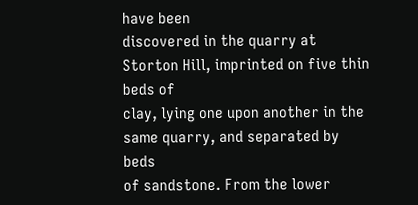have been
discovered in the quarry at Storton Hill, imprinted on five thin beds of
clay, lying one upon another in the same quarry, and separated by beds
of sandstone. From the lower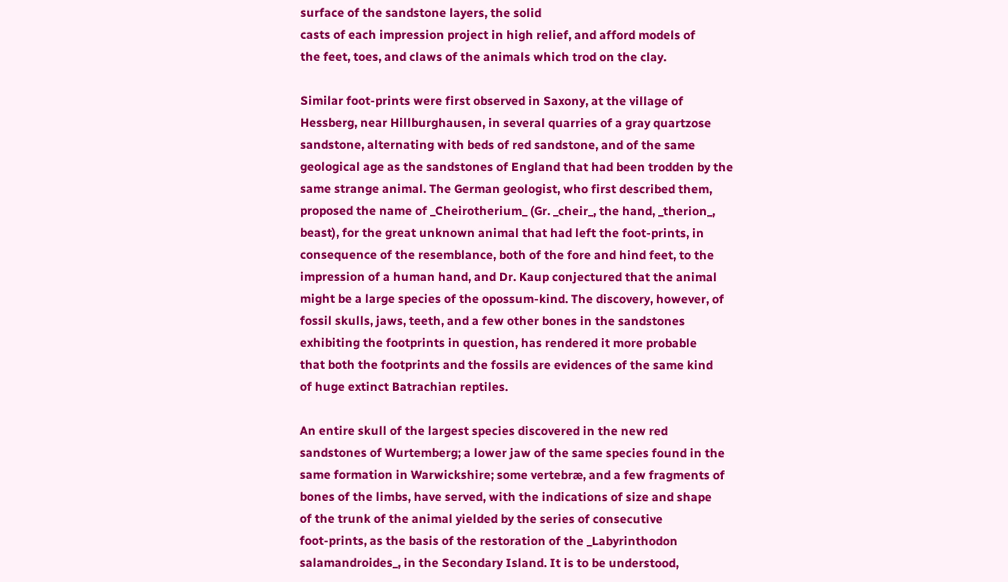surface of the sandstone layers, the solid
casts of each impression project in high relief, and afford models of
the feet, toes, and claws of the animals which trod on the clay.

Similar foot-prints were first observed in Saxony, at the village of
Hessberg, near Hillburghausen, in several quarries of a gray quartzose
sandstone, alternating with beds of red sandstone, and of the same
geological age as the sandstones of England that had been trodden by the
same strange animal. The German geologist, who first described them,
proposed the name of _Cheirotherium_ (Gr. _cheir_, the hand, _therion_,
beast), for the great unknown animal that had left the foot-prints, in
consequence of the resemblance, both of the fore and hind feet, to the
impression of a human hand, and Dr. Kaup conjectured that the animal
might be a large species of the opossum-kind. The discovery, however, of
fossil skulls, jaws, teeth, and a few other bones in the sandstones
exhibiting the footprints in question, has rendered it more probable
that both the footprints and the fossils are evidences of the same kind
of huge extinct Batrachian reptiles.

An entire skull of the largest species discovered in the new red
sandstones of Wurtemberg; a lower jaw of the same species found in the
same formation in Warwickshire; some vertebræ, and a few fragments of
bones of the limbs, have served, with the indications of size and shape
of the trunk of the animal yielded by the series of consecutive
foot-prints, as the basis of the restoration of the _Labyrinthodon
salamandroides_, in the Secondary Island. It is to be understood,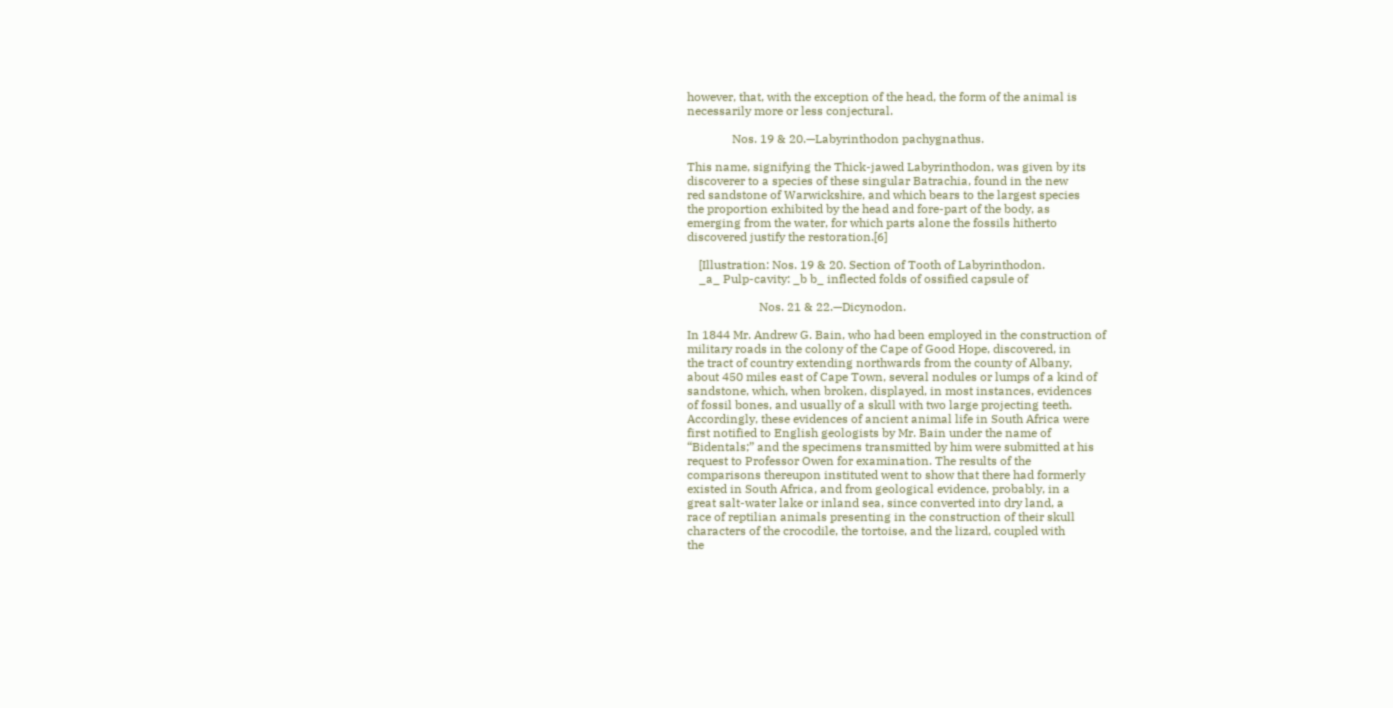however, that, with the exception of the head, the form of the animal is
necessarily more or less conjectural.

               Nos. 19 & 20.—Labyrinthodon pachygnathus.

This name, signifying the Thick-jawed Labyrinthodon, was given by its
discoverer to a species of these singular Batrachia, found in the new
red sandstone of Warwickshire, and which bears to the largest species
the proportion exhibited by the head and fore-part of the body, as
emerging from the water, for which parts alone the fossils hitherto
discovered justify the restoration.[6]

    [Illustration: Nos. 19 & 20. Section of Tooth of Labyrinthodon.
    _a_ Pulp-cavity: _b b_ inflected folds of ossified capsule of

                        Nos. 21 & 22.—Dicynodon.

In 1844 Mr. Andrew G. Bain, who had been employed in the construction of
military roads in the colony of the Cape of Good Hope, discovered, in
the tract of country extending northwards from the county of Albany,
about 450 miles east of Cape Town, several nodules or lumps of a kind of
sandstone, which, when broken, displayed, in most instances, evidences
of fossil bones, and usually of a skull with two large projecting teeth.
Accordingly, these evidences of ancient animal life in South Africa were
first notified to English geologists by Mr. Bain under the name of
“Bidentals;” and the specimens transmitted by him were submitted at his
request to Professor Owen for examination. The results of the
comparisons thereupon instituted went to show that there had formerly
existed in South Africa, and from geological evidence, probably, in a
great salt-water lake or inland sea, since converted into dry land, a
race of reptilian animals presenting in the construction of their skull
characters of the crocodile, the tortoise, and the lizard, coupled with
the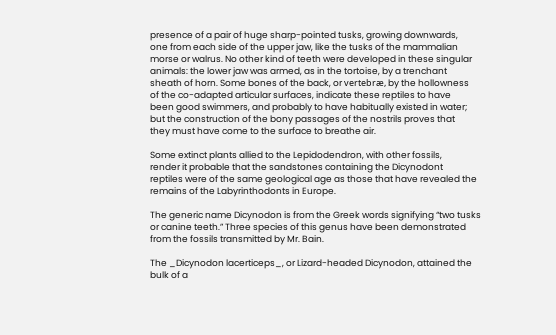presence of a pair of huge sharp-pointed tusks, growing downwards,
one from each side of the upper jaw, like the tusks of the mammalian
morse or walrus. No other kind of teeth were developed in these singular
animals: the lower jaw was armed, as in the tortoise, by a trenchant
sheath of horn. Some bones of the back, or vertebræ, by the hollowness
of the co-adapted articular surfaces, indicate these reptiles to have
been good swimmers, and probably to have habitually existed in water;
but the construction of the bony passages of the nostrils proves that
they must have come to the surface to breathe air.

Some extinct plants allied to the Lepidodendron, with other fossils,
render it probable that the sandstones containing the Dicynodont
reptiles were of the same geological age as those that have revealed the
remains of the Labyrinthodonts in Europe.

The generic name Dicynodon is from the Greek words signifying “two tusks
or canine teeth.” Three species of this genus have been demonstrated
from the fossils transmitted by Mr. Bain.

The _Dicynodon lacerticeps_, or Lizard-headed Dicynodon, attained the
bulk of a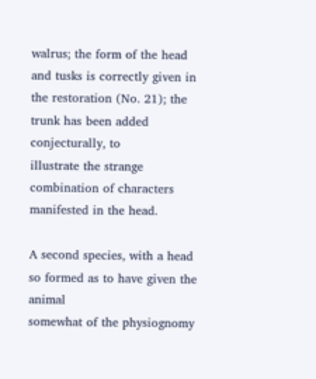walrus; the form of the head and tusks is correctly given in
the restoration (No. 21); the trunk has been added conjecturally, to
illustrate the strange combination of characters manifested in the head.

A second species, with a head so formed as to have given the animal
somewhat of the physiognomy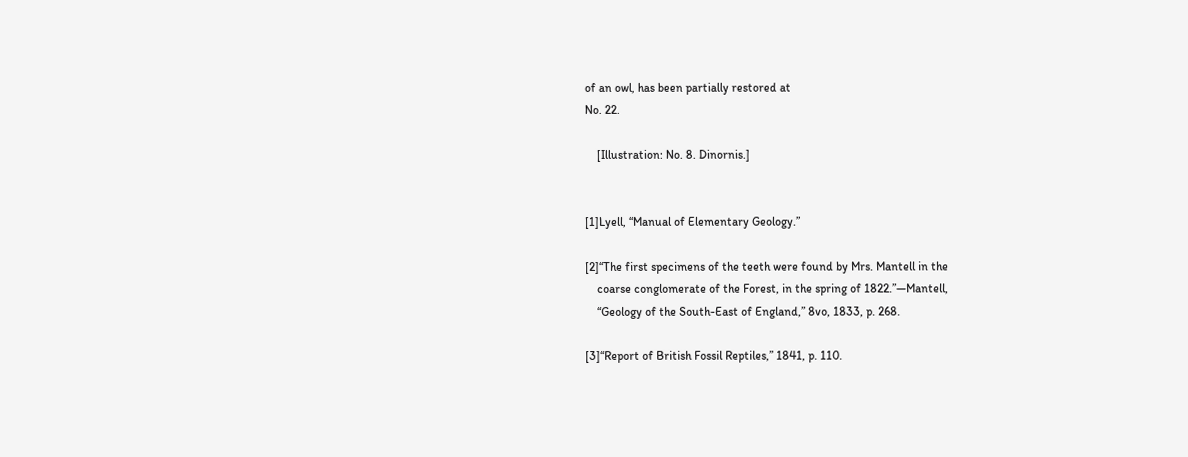of an owl, has been partially restored at
No. 22.

    [Illustration: No. 8. Dinornis.]


[1]Lyell, “Manual of Elementary Geology.”

[2]“The first specimens of the teeth were found by Mrs. Mantell in the
    coarse conglomerate of the Forest, in the spring of 1822.”—Mantell,
    “Geology of the South-East of England,” 8vo, 1833, p. 268.

[3]“Report of British Fossil Reptiles,” 1841, p. 110.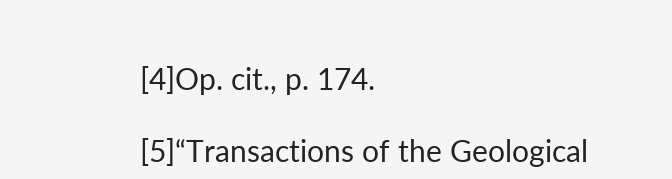[4]Op. cit., p. 174.

[5]“Transactions of the Geological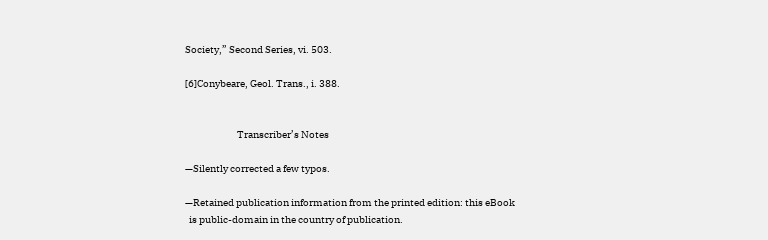Society,” Second Series, vi. 503.

[6]Conybeare, Geol. Trans., i. 388.


                          Transcriber’s Notes

—Silently corrected a few typos.

—Retained publication information from the printed edition: this eBook
  is public-domain in the country of publication.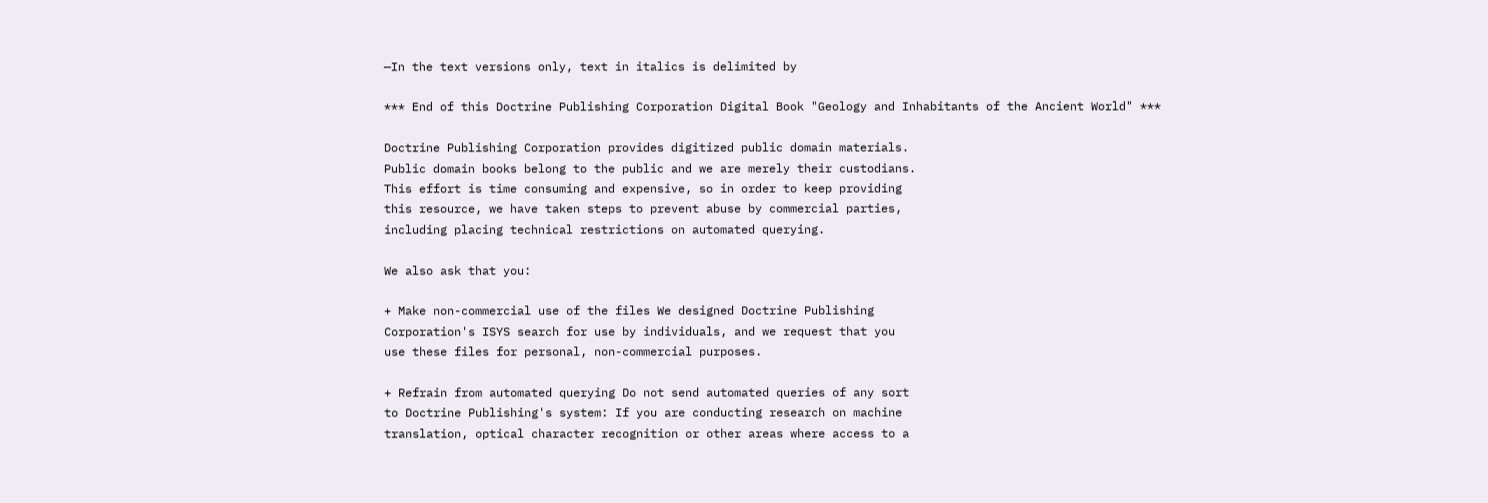—In the text versions only, text in italics is delimited by

*** End of this Doctrine Publishing Corporation Digital Book "Geology and Inhabitants of the Ancient World" ***

Doctrine Publishing Corporation provides digitized public domain materials.
Public domain books belong to the public and we are merely their custodians.
This effort is time consuming and expensive, so in order to keep providing
this resource, we have taken steps to prevent abuse by commercial parties,
including placing technical restrictions on automated querying.

We also ask that you:

+ Make non-commercial use of the files We designed Doctrine Publishing
Corporation's ISYS search for use by individuals, and we request that you
use these files for personal, non-commercial purposes.

+ Refrain from automated querying Do not send automated queries of any sort
to Doctrine Publishing's system: If you are conducting research on machine
translation, optical character recognition or other areas where access to a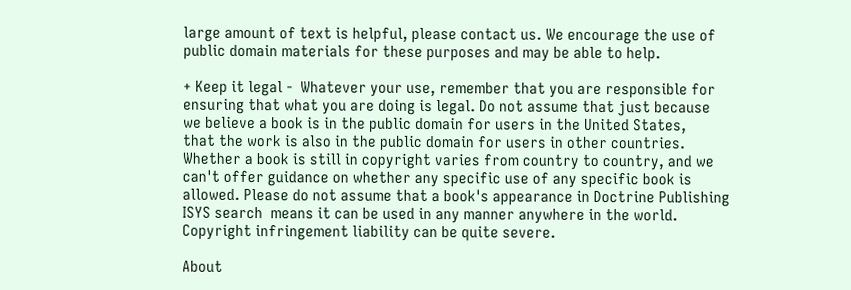large amount of text is helpful, please contact us. We encourage the use of
public domain materials for these purposes and may be able to help.

+ Keep it legal -  Whatever your use, remember that you are responsible for
ensuring that what you are doing is legal. Do not assume that just because
we believe a book is in the public domain for users in the United States,
that the work is also in the public domain for users in other countries.
Whether a book is still in copyright varies from country to country, and we
can't offer guidance on whether any specific use of any specific book is
allowed. Please do not assume that a book's appearance in Doctrine Publishing
ISYS search  means it can be used in any manner anywhere in the world.
Copyright infringement liability can be quite severe.

About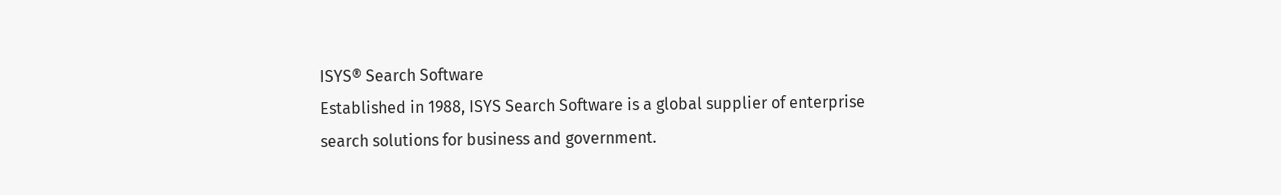ISYS® Search Software
Established in 1988, ISYS Search Software is a global supplier of enterprise
search solutions for business and government.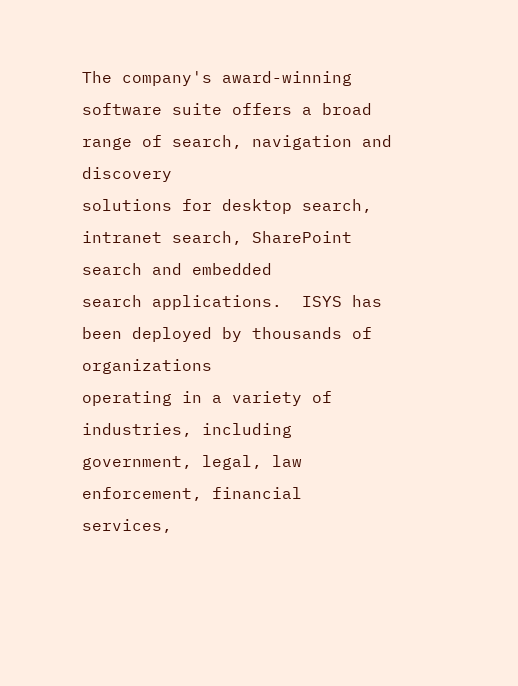The company's award-winning
software suite offers a broad range of search, navigation and discovery
solutions for desktop search, intranet search, SharePoint search and embedded
search applications.  ISYS has been deployed by thousands of organizations
operating in a variety of industries, including government, legal, law
enforcement, financial services,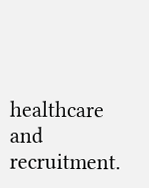healthcare and recruitment.